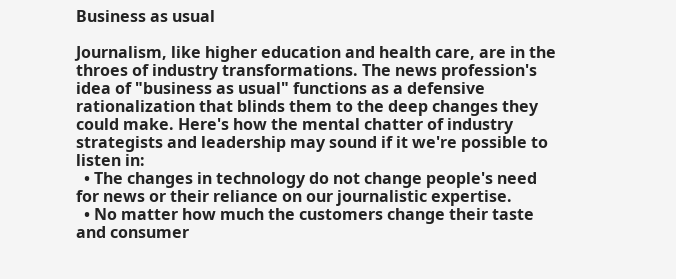Business as usual

Journalism, like higher education and health care, are in the throes of industry transformations. The news profession's idea of "business as usual" functions as a defensive rationalization that blinds them to the deep changes they could make. Here's how the mental chatter of industry strategists and leadership may sound if it we're possible to listen in:
  • The changes in technology do not change people's need for news or their reliance on our journalistic expertise.
  • No matter how much the customers change their taste and consumer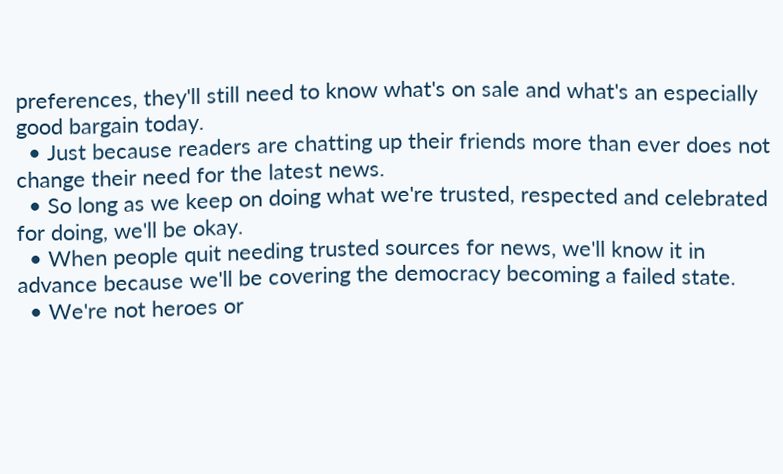preferences, they'll still need to know what's on sale and what's an especially good bargain today.
  • Just because readers are chatting up their friends more than ever does not change their need for the latest news.
  • So long as we keep on doing what we're trusted, respected and celebrated for doing, we'll be okay.
  • When people quit needing trusted sources for news, we'll know it in advance because we'll be covering the democracy becoming a failed state.
  • We're not heroes or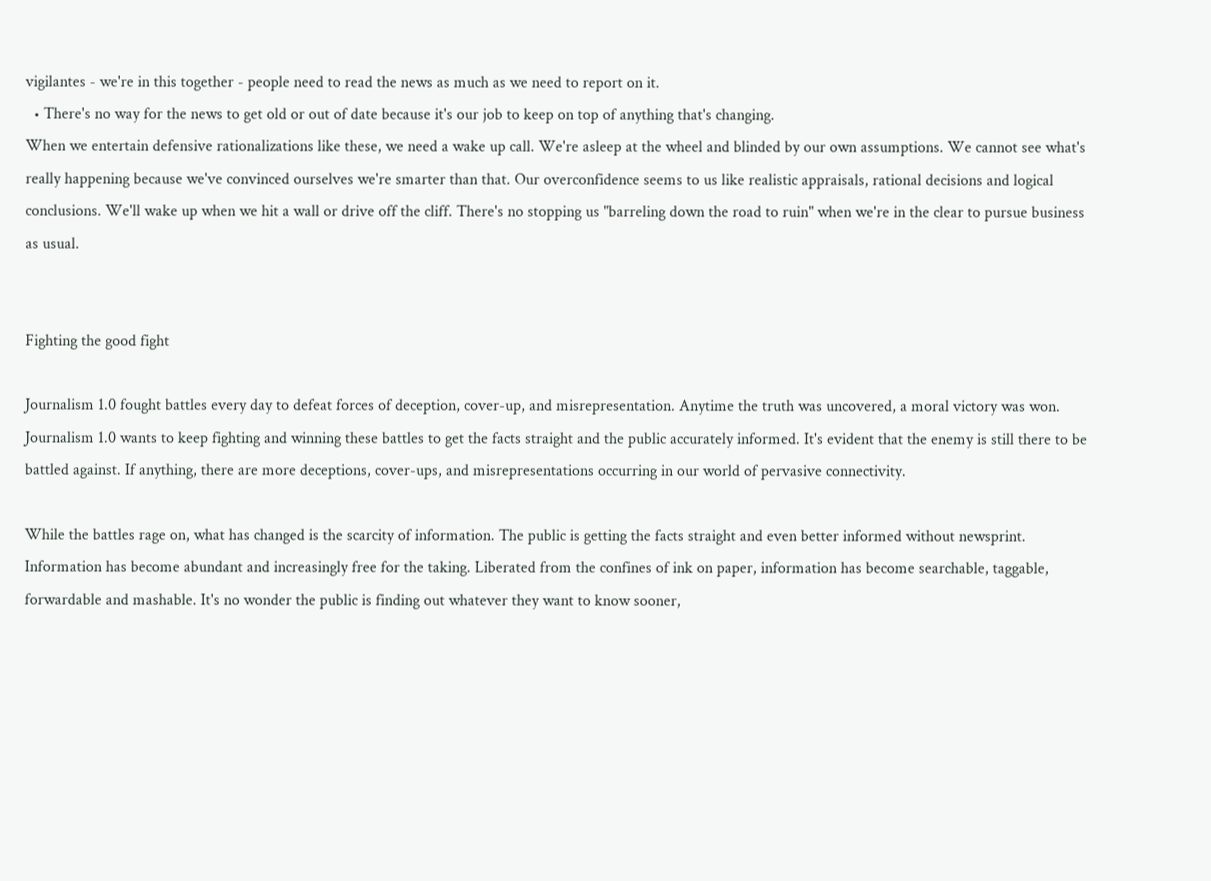vigilantes - we're in this together - people need to read the news as much as we need to report on it.
  • There's no way for the news to get old or out of date because it's our job to keep on top of anything that's changing.
When we entertain defensive rationalizations like these, we need a wake up call. We're asleep at the wheel and blinded by our own assumptions. We cannot see what's really happening because we've convinced ourselves we're smarter than that. Our overconfidence seems to us like realistic appraisals, rational decisions and logical conclusions. We'll wake up when we hit a wall or drive off the cliff. There's no stopping us "barreling down the road to ruin" when we're in the clear to pursue business as usual.


Fighting the good fight

Journalism 1.0 fought battles every day to defeat forces of deception, cover-up, and misrepresentation. Anytime the truth was uncovered, a moral victory was won. Journalism 1.0 wants to keep fighting and winning these battles to get the facts straight and the public accurately informed. It's evident that the enemy is still there to be battled against. If anything, there are more deceptions, cover-ups, and misrepresentations occurring in our world of pervasive connectivity.

While the battles rage on, what has changed is the scarcity of information. The public is getting the facts straight and even better informed without newsprint. Information has become abundant and increasingly free for the taking. Liberated from the confines of ink on paper, information has become searchable, taggable, forwardable and mashable. It's no wonder the public is finding out whatever they want to know sooner,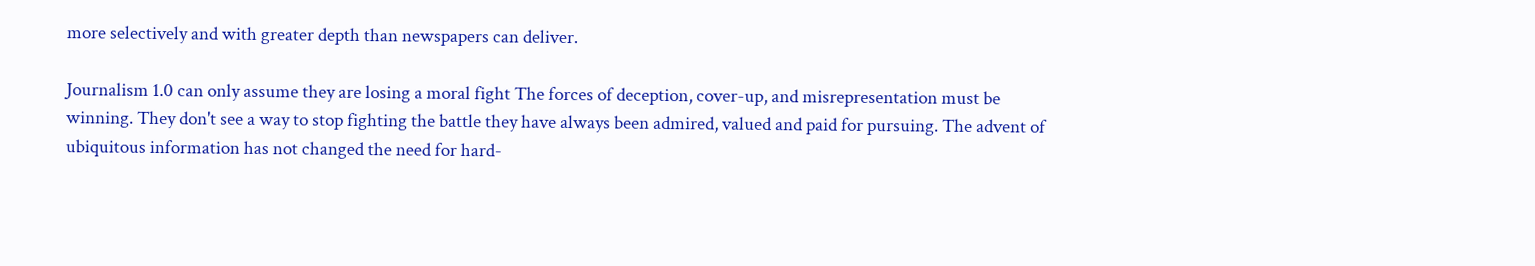more selectively and with greater depth than newspapers can deliver.

Journalism 1.0 can only assume they are losing a moral fight The forces of deception, cover-up, and misrepresentation must be winning. They don't see a way to stop fighting the battle they have always been admired, valued and paid for pursuing. The advent of ubiquitous information has not changed the need for hard-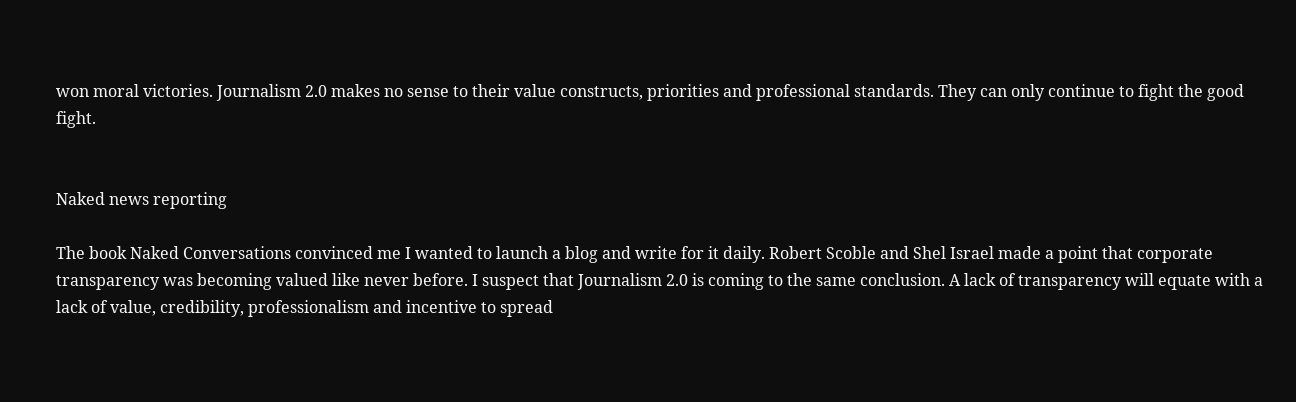won moral victories. Journalism 2.0 makes no sense to their value constructs, priorities and professional standards. They can only continue to fight the good fight.


Naked news reporting

The book Naked Conversations convinced me I wanted to launch a blog and write for it daily. Robert Scoble and Shel Israel made a point that corporate transparency was becoming valued like never before. I suspect that Journalism 2.0 is coming to the same conclusion. A lack of transparency will equate with a lack of value, credibility, professionalism and incentive to spread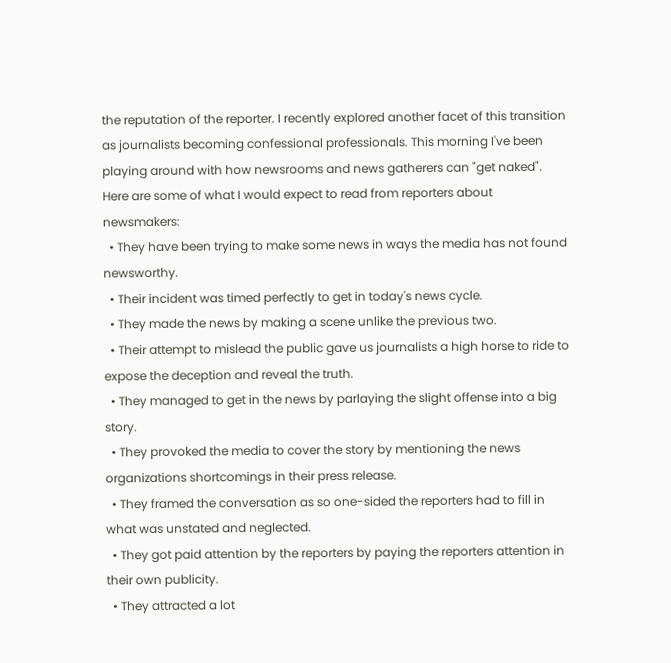the reputation of the reporter. I recently explored another facet of this transition as journalists becoming confessional professionals. This morning I've been playing around with how newsrooms and news gatherers can "get naked". Here are some of what I would expect to read from reporters about newsmakers:
  • They have been trying to make some news in ways the media has not found newsworthy.
  • Their incident was timed perfectly to get in today's news cycle.
  • They made the news by making a scene unlike the previous two.
  • Their attempt to mislead the public gave us journalists a high horse to ride to expose the deception and reveal the truth.
  • They managed to get in the news by parlaying the slight offense into a big story.
  • They provoked the media to cover the story by mentioning the news organizations shortcomings in their press release.
  • They framed the conversation as so one-sided the reporters had to fill in what was unstated and neglected.
  • They got paid attention by the reporters by paying the reporters attention in their own publicity.
  • They attracted a lot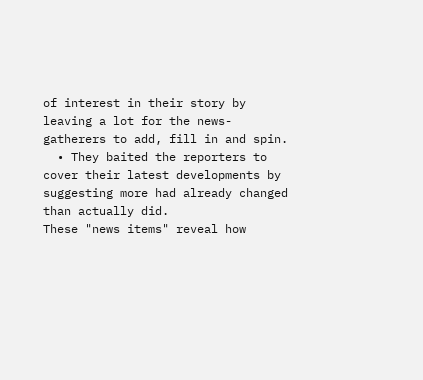of interest in their story by leaving a lot for the news-gatherers to add, fill in and spin.
  • They baited the reporters to cover their latest developments by suggesting more had already changed than actually did.
These "news items" reveal how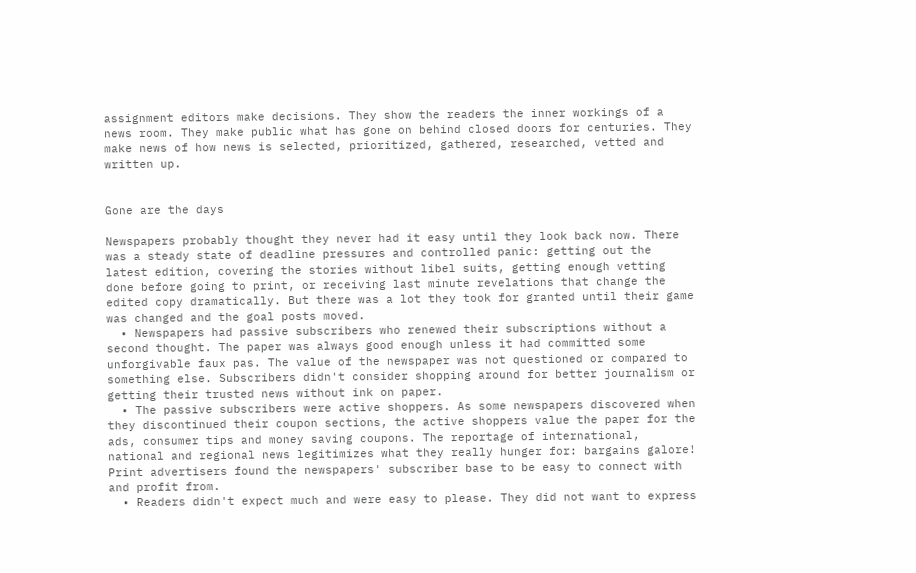assignment editors make decisions. They show the readers the inner workings of a news room. They make public what has gone on behind closed doors for centuries. They make news of how news is selected, prioritized, gathered, researched, vetted and written up.


Gone are the days

Newspapers probably thought they never had it easy until they look back now. There was a steady state of deadline pressures and controlled panic: getting out the latest edition, covering the stories without libel suits, getting enough vetting done before going to print, or receiving last minute revelations that change the edited copy dramatically. But there was a lot they took for granted until their game was changed and the goal posts moved.
  • Newspapers had passive subscribers who renewed their subscriptions without a second thought. The paper was always good enough unless it had committed some unforgivable faux pas. The value of the newspaper was not questioned or compared to something else. Subscribers didn't consider shopping around for better journalism or getting their trusted news without ink on paper.
  • The passive subscribers were active shoppers. As some newspapers discovered when they discontinued their coupon sections, the active shoppers value the paper for the ads, consumer tips and money saving coupons. The reportage of international, national and regional news legitimizes what they really hunger for: bargains galore! Print advertisers found the newspapers' subscriber base to be easy to connect with and profit from.
  • Readers didn't expect much and were easy to please. They did not want to express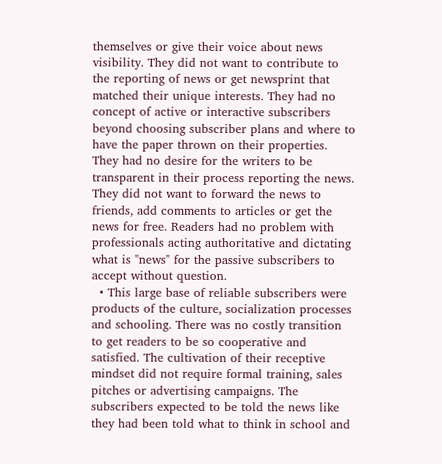themselves or give their voice about news visibility. They did not want to contribute to the reporting of news or get newsprint that matched their unique interests. They had no concept of active or interactive subscribers beyond choosing subscriber plans and where to have the paper thrown on their properties. They had no desire for the writers to be transparent in their process reporting the news. They did not want to forward the news to friends, add comments to articles or get the news for free. Readers had no problem with professionals acting authoritative and dictating what is "news" for the passive subscribers to accept without question.
  • This large base of reliable subscribers were products of the culture, socialization processes and schooling. There was no costly transition to get readers to be so cooperative and satisfied. The cultivation of their receptive mindset did not require formal training, sales pitches or advertising campaigns. The subscribers expected to be told the news like they had been told what to think in school and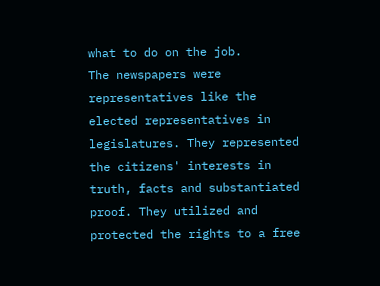what to do on the job.
The newspapers were representatives like the elected representatives in legislatures. They represented the citizens' interests in truth, facts and substantiated proof. They utilized and protected the rights to a free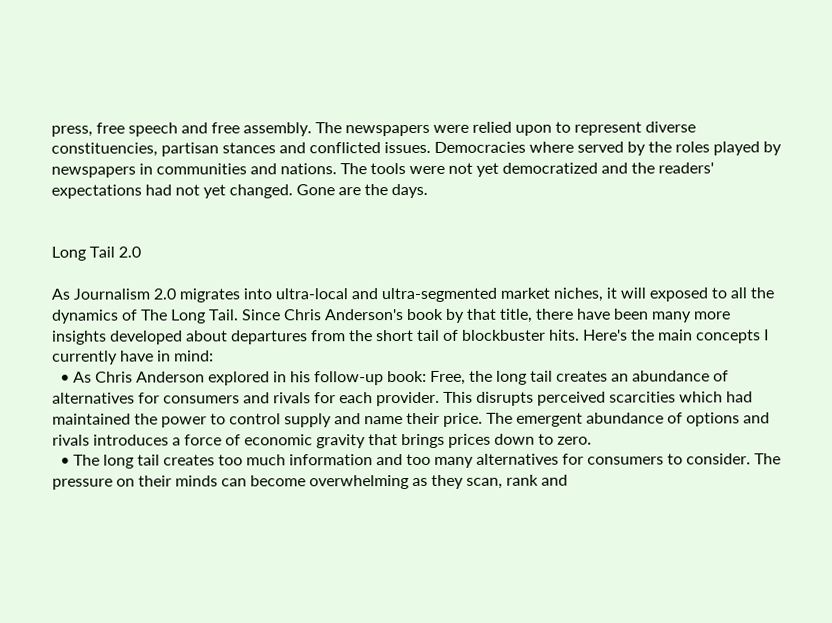press, free speech and free assembly. The newspapers were relied upon to represent diverse constituencies, partisan stances and conflicted issues. Democracies where served by the roles played by newspapers in communities and nations. The tools were not yet democratized and the readers' expectations had not yet changed. Gone are the days.


Long Tail 2.0

As Journalism 2.0 migrates into ultra-local and ultra-segmented market niches, it will exposed to all the dynamics of The Long Tail. Since Chris Anderson's book by that title, there have been many more insights developed about departures from the short tail of blockbuster hits. Here's the main concepts I currently have in mind:
  • As Chris Anderson explored in his follow-up book: Free, the long tail creates an abundance of alternatives for consumers and rivals for each provider. This disrupts perceived scarcities which had maintained the power to control supply and name their price. The emergent abundance of options and rivals introduces a force of economic gravity that brings prices down to zero.
  • The long tail creates too much information and too many alternatives for consumers to consider. The pressure on their minds can become overwhelming as they scan, rank and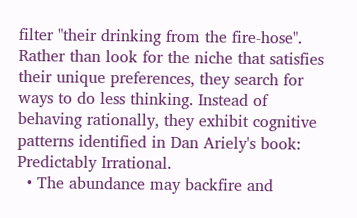filter "their drinking from the fire-hose". Rather than look for the niche that satisfies their unique preferences, they search for ways to do less thinking. Instead of behaving rationally, they exhibit cognitive patterns identified in Dan Ariely's book: Predictably Irrational.
  • The abundance may backfire and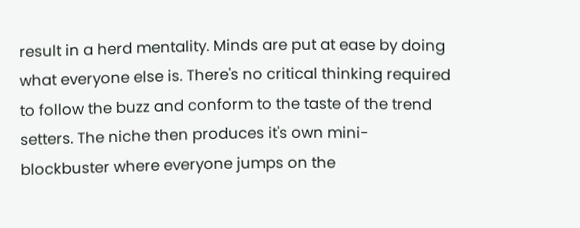result in a herd mentality. Minds are put at ease by doing what everyone else is. There's no critical thinking required to follow the buzz and conform to the taste of the trend setters. The niche then produces it's own mini-blockbuster where everyone jumps on the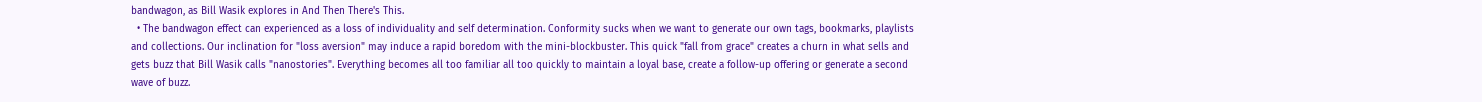bandwagon, as Bill Wasik explores in And Then There's This.
  • The bandwagon effect can experienced as a loss of individuality and self determination. Conformity sucks when we want to generate our own tags, bookmarks, playlists and collections. Our inclination for "loss aversion" may induce a rapid boredom with the mini-blockbuster. This quick "fall from grace" creates a churn in what sells and gets buzz that Bill Wasik calls "nanostories". Everything becomes all too familiar all too quickly to maintain a loyal base, create a follow-up offering or generate a second wave of buzz.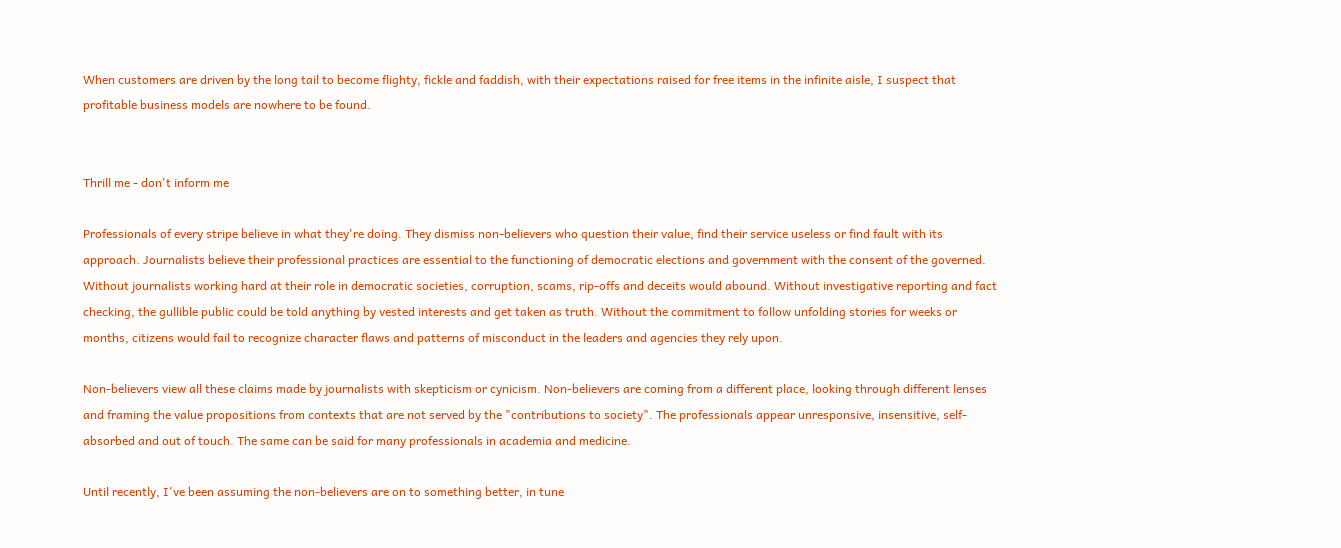When customers are driven by the long tail to become flighty, fickle and faddish, with their expectations raised for free items in the infinite aisle, I suspect that profitable business models are nowhere to be found.


Thrill me - don't inform me

Professionals of every stripe believe in what they're doing. They dismiss non-believers who question their value, find their service useless or find fault with its approach. Journalists believe their professional practices are essential to the functioning of democratic elections and government with the consent of the governed. Without journalists working hard at their role in democratic societies, corruption, scams, rip-offs and deceits would abound. Without investigative reporting and fact checking, the gullible public could be told anything by vested interests and get taken as truth. Without the commitment to follow unfolding stories for weeks or months, citizens would fail to recognize character flaws and patterns of misconduct in the leaders and agencies they rely upon.

Non-believers view all these claims made by journalists with skepticism or cynicism. Non-believers are coming from a different place, looking through different lenses and framing the value propositions from contexts that are not served by the "contributions to society". The professionals appear unresponsive, insensitive, self-absorbed and out of touch. The same can be said for many professionals in academia and medicine.

Until recently, I've been assuming the non-believers are on to something better, in tune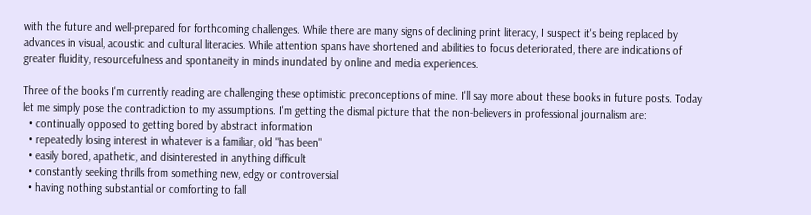with the future and well-prepared for forthcoming challenges. While there are many signs of declining print literacy, I suspect it's being replaced by advances in visual, acoustic and cultural literacies. While attention spans have shortened and abilities to focus deteriorated, there are indications of greater fluidity, resourcefulness and spontaneity in minds inundated by online and media experiences.

Three of the books I'm currently reading are challenging these optimistic preconceptions of mine. I'll say more about these books in future posts. Today let me simply pose the contradiction to my assumptions. I'm getting the dismal picture that the non-believers in professional journalism are:
  • continually opposed to getting bored by abstract information
  • repeatedly losing interest in whatever is a familiar, old "has been"
  • easily bored, apathetic, and disinterested in anything difficult
  • constantly seeking thrills from something new, edgy or controversial
  • having nothing substantial or comforting to fall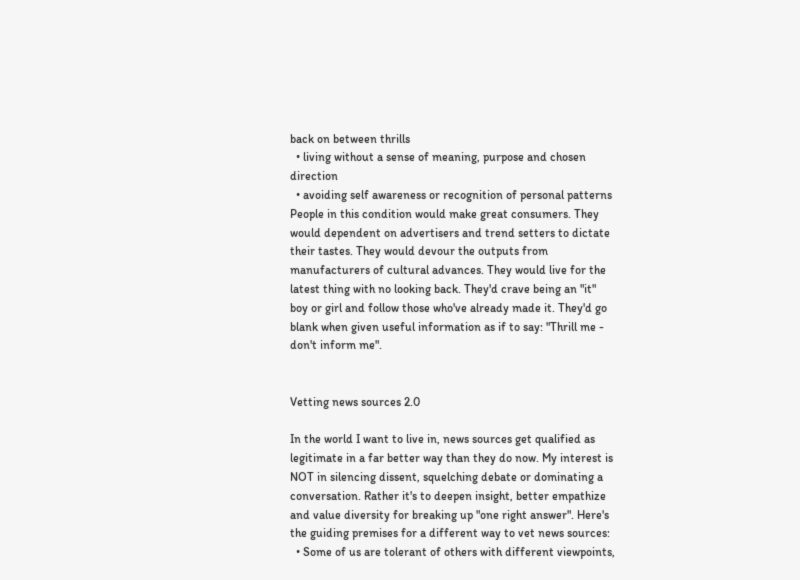back on between thrills
  • living without a sense of meaning, purpose and chosen direction
  • avoiding self awareness or recognition of personal patterns
People in this condition would make great consumers. They would dependent on advertisers and trend setters to dictate their tastes. They would devour the outputs from manufacturers of cultural advances. They would live for the latest thing with no looking back. They'd crave being an "it" boy or girl and follow those who've already made it. They'd go blank when given useful information as if to say: "Thrill me - don't inform me".


Vetting news sources 2.0

In the world I want to live in, news sources get qualified as legitimate in a far better way than they do now. My interest is NOT in silencing dissent, squelching debate or dominating a conversation. Rather it's to deepen insight, better empathize and value diversity for breaking up "one right answer". Here's the guiding premises for a different way to vet news sources:
  • Some of us are tolerant of others with different viewpoints,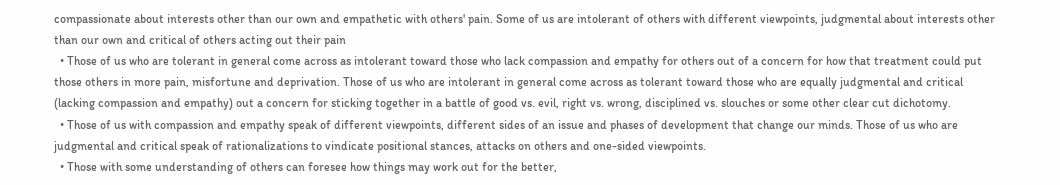compassionate about interests other than our own and empathetic with others' pain. Some of us are intolerant of others with different viewpoints, judgmental about interests other than our own and critical of others acting out their pain
  • Those of us who are tolerant in general come across as intolerant toward those who lack compassion and empathy for others out of a concern for how that treatment could put those others in more pain, misfortune and deprivation. Those of us who are intolerant in general come across as tolerant toward those who are equally judgmental and critical (lacking compassion and empathy) out a concern for sticking together in a battle of good vs. evil, right vs. wrong, disciplined vs. slouches or some other clear cut dichotomy.
  • Those of us with compassion and empathy speak of different viewpoints, different sides of an issue and phases of development that change our minds. Those of us who are judgmental and critical speak of rationalizations to vindicate positional stances, attacks on others and one-sided viewpoints.
  • Those with some understanding of others can foresee how things may work out for the better,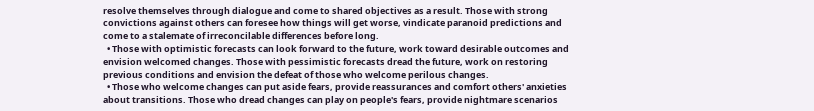resolve themselves through dialogue and come to shared objectives as a result. Those with strong convictions against others can foresee how things will get worse, vindicate paranoid predictions and come to a stalemate of irreconcilable differences before long.
  • Those with optimistic forecasts can look forward to the future, work toward desirable outcomes and envision welcomed changes. Those with pessimistic forecasts dread the future, work on restoring previous conditions and envision the defeat of those who welcome perilous changes.
  • Those who welcome changes can put aside fears, provide reassurances and comfort others' anxieties about transitions. Those who dread changes can play on people's fears, provide nightmare scenarios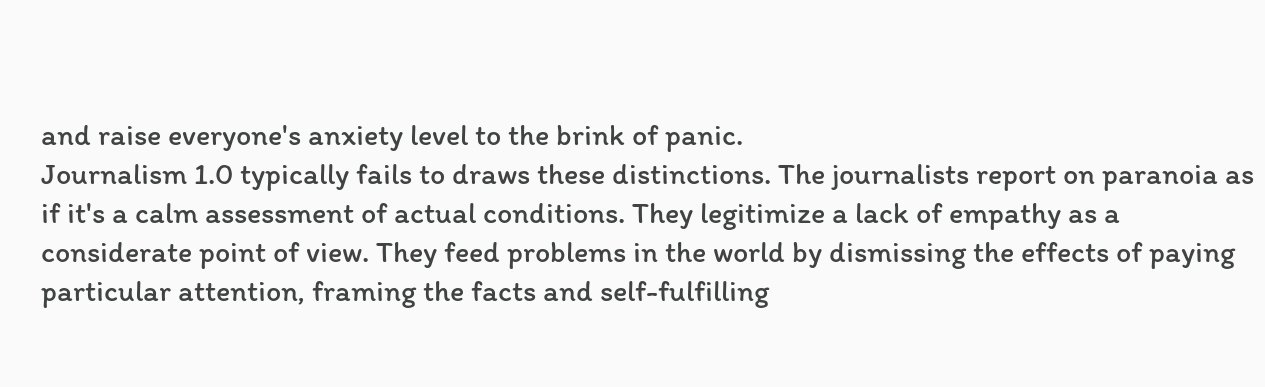and raise everyone's anxiety level to the brink of panic.
Journalism 1.0 typically fails to draws these distinctions. The journalists report on paranoia as if it's a calm assessment of actual conditions. They legitimize a lack of empathy as a considerate point of view. They feed problems in the world by dismissing the effects of paying particular attention, framing the facts and self-fulfilling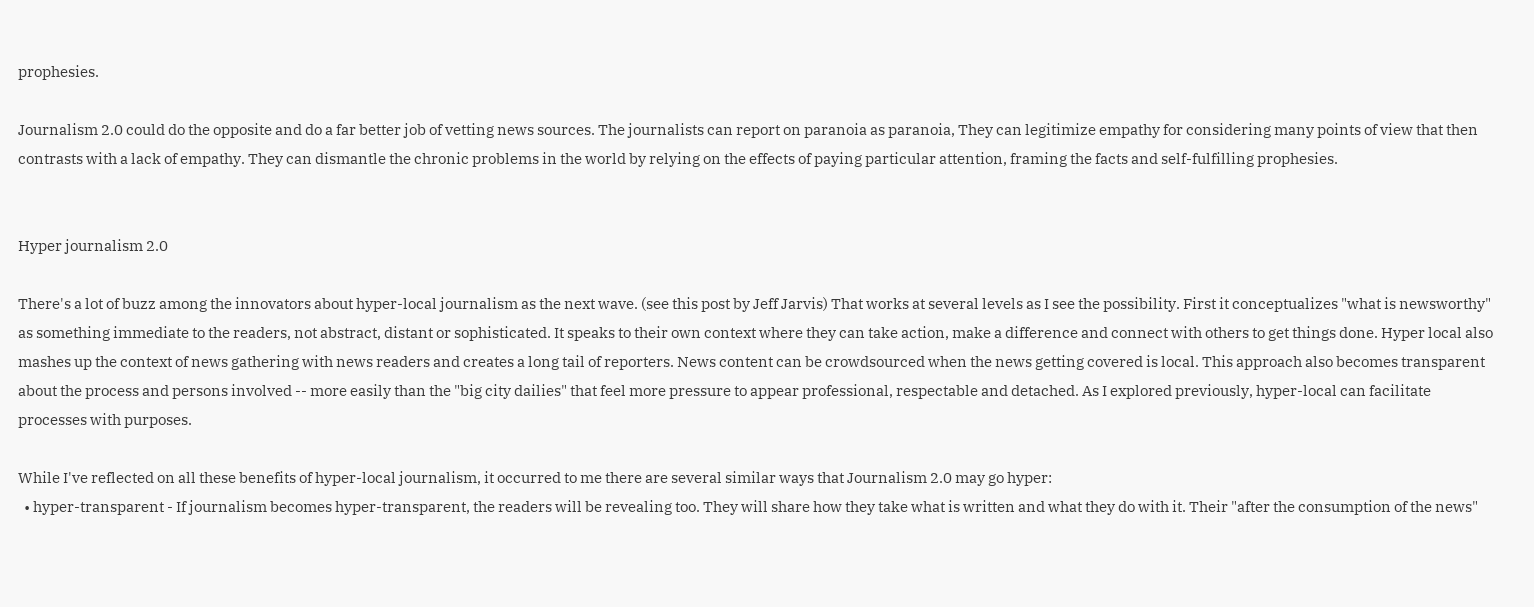prophesies.

Journalism 2.0 could do the opposite and do a far better job of vetting news sources. The journalists can report on paranoia as paranoia, They can legitimize empathy for considering many points of view that then contrasts with a lack of empathy. They can dismantle the chronic problems in the world by relying on the effects of paying particular attention, framing the facts and self-fulfilling prophesies.


Hyper journalism 2.0

There's a lot of buzz among the innovators about hyper-local journalism as the next wave. (see this post by Jeff Jarvis) That works at several levels as I see the possibility. First it conceptualizes "what is newsworthy" as something immediate to the readers, not abstract, distant or sophisticated. It speaks to their own context where they can take action, make a difference and connect with others to get things done. Hyper local also mashes up the context of news gathering with news readers and creates a long tail of reporters. News content can be crowdsourced when the news getting covered is local. This approach also becomes transparent about the process and persons involved -- more easily than the "big city dailies" that feel more pressure to appear professional, respectable and detached. As I explored previously, hyper-local can facilitate processes with purposes.

While I've reflected on all these benefits of hyper-local journalism, it occurred to me there are several similar ways that Journalism 2.0 may go hyper:
  • hyper-transparent - If journalism becomes hyper-transparent, the readers will be revealing too. They will share how they take what is written and what they do with it. Their "after the consumption of the news"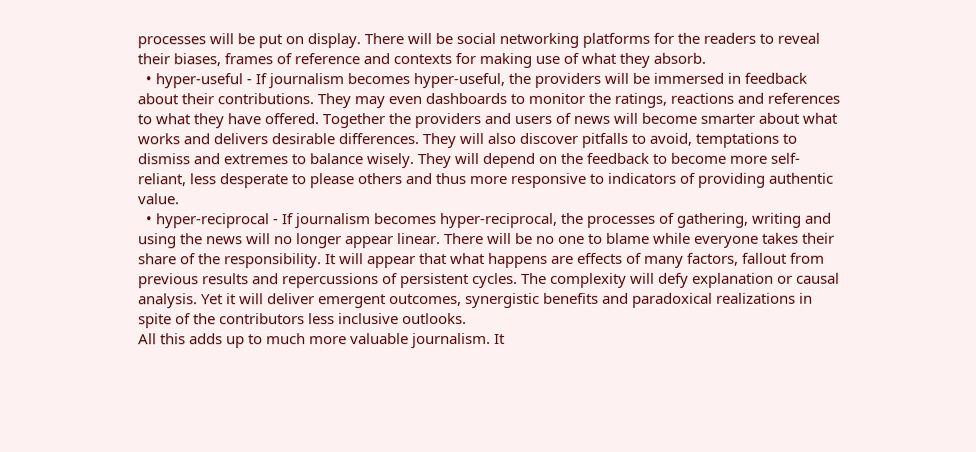processes will be put on display. There will be social networking platforms for the readers to reveal their biases, frames of reference and contexts for making use of what they absorb.
  • hyper-useful - If journalism becomes hyper-useful, the providers will be immersed in feedback about their contributions. They may even dashboards to monitor the ratings, reactions and references to what they have offered. Together the providers and users of news will become smarter about what works and delivers desirable differences. They will also discover pitfalls to avoid, temptations to dismiss and extremes to balance wisely. They will depend on the feedback to become more self-reliant, less desperate to please others and thus more responsive to indicators of providing authentic value.
  • hyper-reciprocal - If journalism becomes hyper-reciprocal, the processes of gathering, writing and using the news will no longer appear linear. There will be no one to blame while everyone takes their share of the responsibility. It will appear that what happens are effects of many factors, fallout from previous results and repercussions of persistent cycles. The complexity will defy explanation or causal analysis. Yet it will deliver emergent outcomes, synergistic benefits and paradoxical realizations in spite of the contributors less inclusive outlooks.
All this adds up to much more valuable journalism. It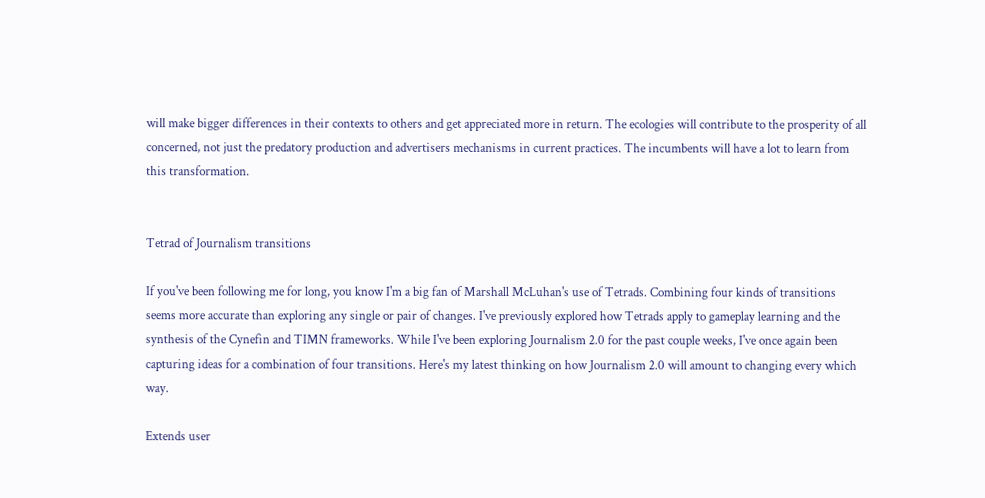will make bigger differences in their contexts to others and get appreciated more in return. The ecologies will contribute to the prosperity of all concerned, not just the predatory production and advertisers mechanisms in current practices. The incumbents will have a lot to learn from this transformation.


Tetrad of Journalism transitions

If you've been following me for long, you know I'm a big fan of Marshall McLuhan's use of Tetrads. Combining four kinds of transitions seems more accurate than exploring any single or pair of changes. I've previously explored how Tetrads apply to gameplay learning and the synthesis of the Cynefin and TIMN frameworks. While I've been exploring Journalism 2.0 for the past couple weeks, I've once again been capturing ideas for a combination of four transitions. Here's my latest thinking on how Journalism 2.0 will amount to changing every which way.

Extends user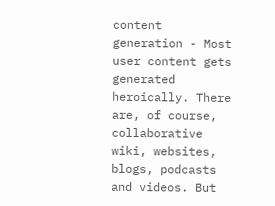content generation - Most user content gets generated heroically. There are, of course, collaborative wiki, websites, blogs, podcasts and videos. But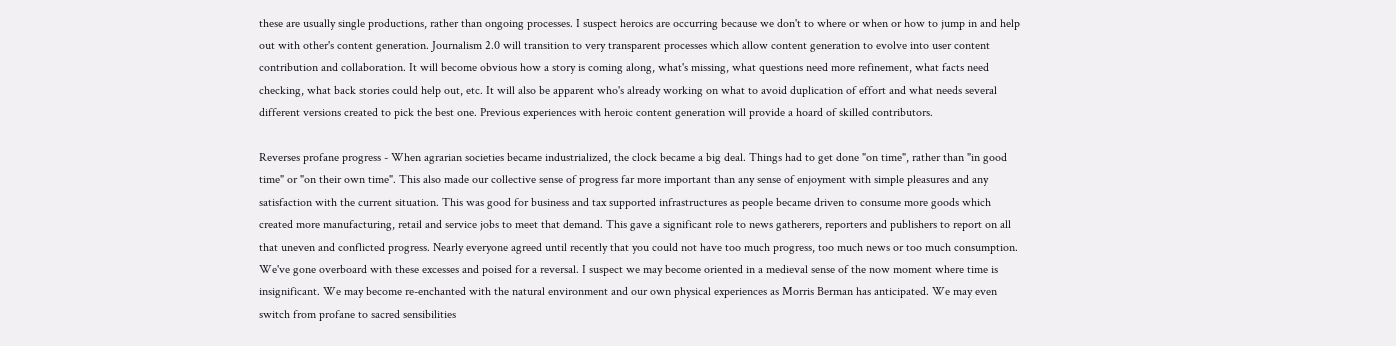these are usually single productions, rather than ongoing processes. I suspect heroics are occurring because we don't to where or when or how to jump in and help out with other's content generation. Journalism 2.0 will transition to very transparent processes which allow content generation to evolve into user content contribution and collaboration. It will become obvious how a story is coming along, what's missing, what questions need more refinement, what facts need checking, what back stories could help out, etc. It will also be apparent who's already working on what to avoid duplication of effort and what needs several different versions created to pick the best one. Previous experiences with heroic content generation will provide a hoard of skilled contributors.

Reverses profane progress - When agrarian societies became industrialized, the clock became a big deal. Things had to get done "on time", rather than "in good time" or "on their own time". This also made our collective sense of progress far more important than any sense of enjoyment with simple pleasures and any satisfaction with the current situation. This was good for business and tax supported infrastructures as people became driven to consume more goods which created more manufacturing, retail and service jobs to meet that demand. This gave a significant role to news gatherers, reporters and publishers to report on all that uneven and conflicted progress. Nearly everyone agreed until recently that you could not have too much progress, too much news or too much consumption. We've gone overboard with these excesses and poised for a reversal. I suspect we may become oriented in a medieval sense of the now moment where time is insignificant. We may become re-enchanted with the natural environment and our own physical experiences as Morris Berman has anticipated. We may even switch from profane to sacred sensibilities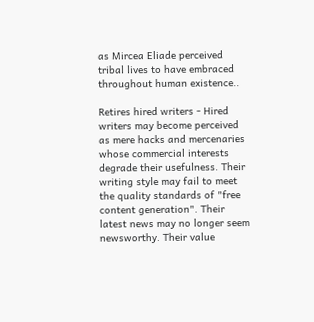as Mircea Eliade perceived tribal lives to have embraced throughout human existence..

Retires hired writers - Hired writers may become perceived as mere hacks and mercenaries whose commercial interests degrade their usefulness. Their writing style may fail to meet the quality standards of "free content generation". Their latest news may no longer seem newsworthy. Their value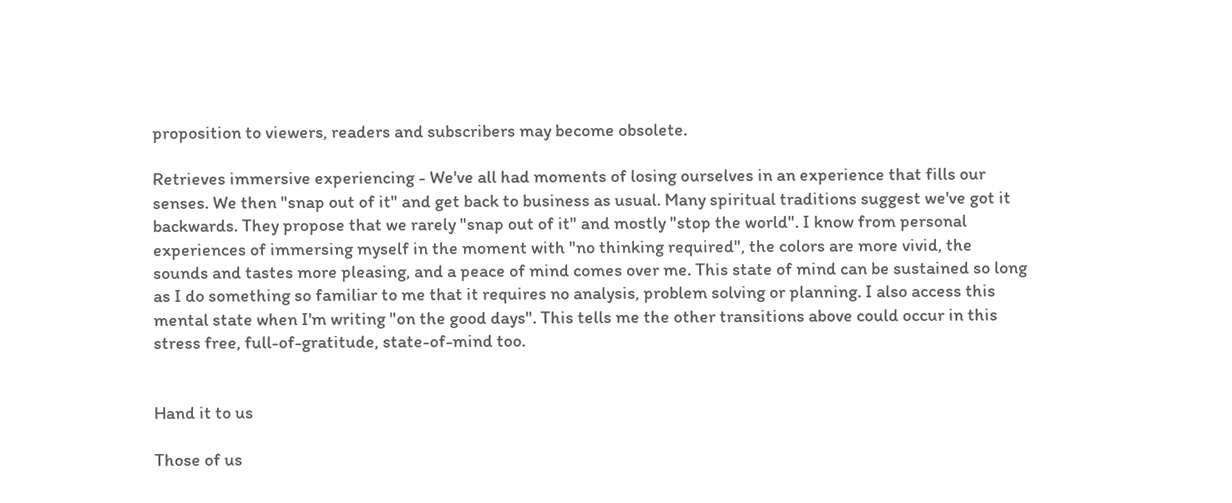proposition to viewers, readers and subscribers may become obsolete.

Retrieves immersive experiencing - We've all had moments of losing ourselves in an experience that fills our senses. We then "snap out of it" and get back to business as usual. Many spiritual traditions suggest we've got it backwards. They propose that we rarely "snap out of it" and mostly "stop the world". I know from personal experiences of immersing myself in the moment with "no thinking required", the colors are more vivid, the sounds and tastes more pleasing, and a peace of mind comes over me. This state of mind can be sustained so long as I do something so familiar to me that it requires no analysis, problem solving or planning. I also access this mental state when I'm writing "on the good days". This tells me the other transitions above could occur in this stress free, full-of-gratitude, state-of-mind too.


Hand it to us

Those of us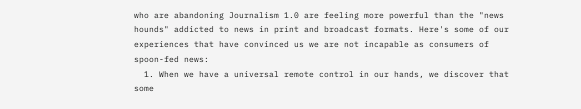who are abandoning Journalism 1.0 are feeling more powerful than the "news hounds" addicted to news in print and broadcast formats. Here's some of our experiences that have convinced us we are not incapable as consumers of spoon-fed news:
  1. When we have a universal remote control in our hands, we discover that some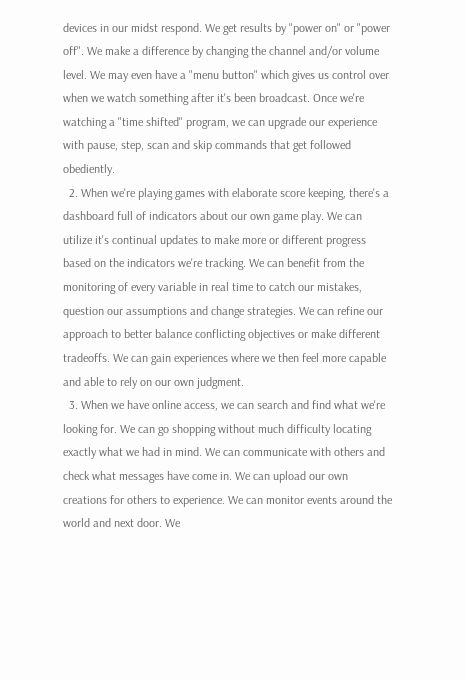devices in our midst respond. We get results by "power on" or "power off". We make a difference by changing the channel and/or volume level. We may even have a "menu button" which gives us control over when we watch something after it's been broadcast. Once we're watching a "time shifted" program, we can upgrade our experience with pause, step, scan and skip commands that get followed obediently.
  2. When we're playing games with elaborate score keeping, there's a dashboard full of indicators about our own game play. We can utilize it's continual updates to make more or different progress based on the indicators we're tracking. We can benefit from the monitoring of every variable in real time to catch our mistakes, question our assumptions and change strategies. We can refine our approach to better balance conflicting objectives or make different tradeoffs. We can gain experiences where we then feel more capable and able to rely on our own judgment.
  3. When we have online access, we can search and find what we're looking for. We can go shopping without much difficulty locating exactly what we had in mind. We can communicate with others and check what messages have come in. We can upload our own creations for others to experience. We can monitor events around the world and next door. We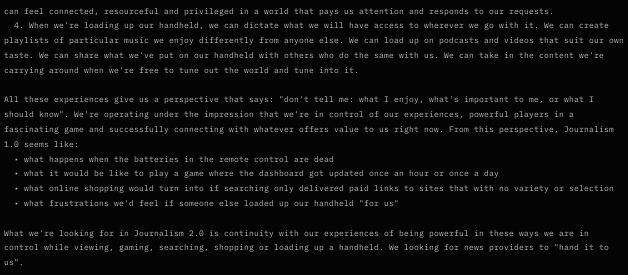can feel connected, resourceful and privileged in a world that pays us attention and responds to our requests.
  4. When we're loading up our handheld, we can dictate what we will have access to wherever we go with it. We can create playlists of particular music we enjoy differently from anyone else. We can load up on podcasts and videos that suit our own taste. We can share what we've put on our handheld with others who do the same with us. We can take in the content we're carrying around when we're free to tune out the world and tune into it.

All these experiences give us a perspective that says: "don't tell me: what I enjoy, what's important to me, or what I should know". We're operating under the impression that we're in control of our experiences, powerful players in a fascinating game and successfully connecting with whatever offers value to us right now. From this perspective, Journalism 1.0 seems like:
  • what happens when the batteries in the remote control are dead
  • what it would be like to play a game where the dashboard got updated once an hour or once a day
  • what online shopping would turn into if searching only delivered paid links to sites that with no variety or selection
  • what frustrations we'd feel if someone else loaded up our handheld "for us"

What we're looking for in Journalism 2.0 is continuity with our experiences of being powerful in these ways we are in control while viewing, gaming, searching, shopping or loading up a handheld. We looking for news providers to "hand it to us".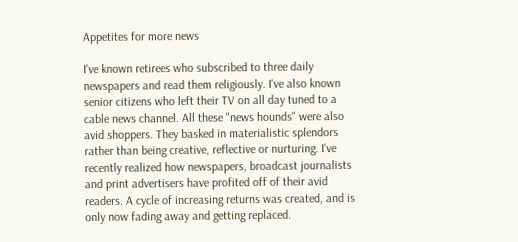Appetites for more news

I've known retirees who subscribed to three daily newspapers and read them religiously. I've also known senior citizens who left their TV on all day tuned to a cable news channel. All these "news hounds" were also avid shoppers. They basked in materialistic splendors rather than being creative, reflective or nurturing. I've recently realized how newspapers, broadcast journalists and print advertisers have profited off of their avid readers. A cycle of increasing returns was created, and is only now fading away and getting replaced.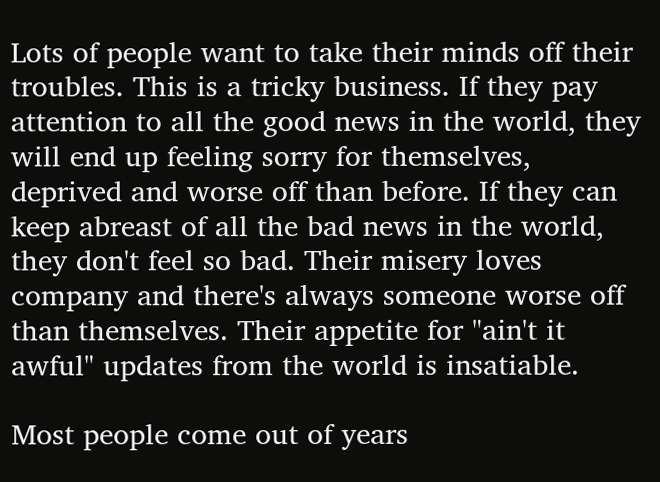Lots of people want to take their minds off their troubles. This is a tricky business. If they pay attention to all the good news in the world, they will end up feeling sorry for themselves, deprived and worse off than before. If they can keep abreast of all the bad news in the world, they don't feel so bad. Their misery loves company and there's always someone worse off than themselves. Their appetite for "ain't it awful" updates from the world is insatiable.

Most people come out of years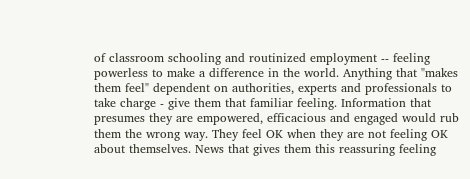of classroom schooling and routinized employment -- feeling powerless to make a difference in the world. Anything that "makes them feel" dependent on authorities, experts and professionals to take charge - give them that familiar feeling. Information that presumes they are empowered, efficacious and engaged would rub them the wrong way. They feel OK when they are not feeling OK about themselves. News that gives them this reassuring feeling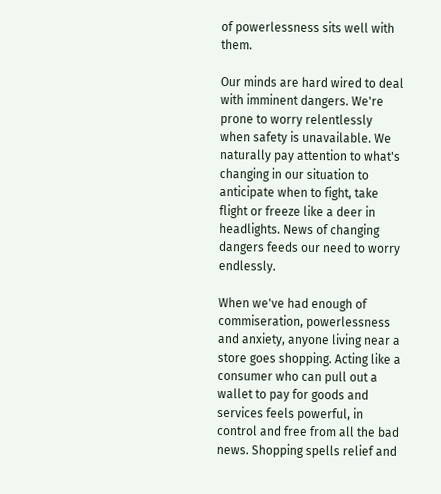of powerlessness sits well with them.

Our minds are hard wired to deal with imminent dangers. We're prone to worry relentlessly when safety is unavailable. We naturally pay attention to what's changing in our situation to anticipate when to fight, take flight or freeze like a deer in headlights. News of changing dangers feeds our need to worry endlessly.

When we've had enough of commiseration, powerlessness and anxiety, anyone living near a store goes shopping. Acting like a consumer who can pull out a wallet to pay for goods and services feels powerful, in control and free from all the bad news. Shopping spells relief and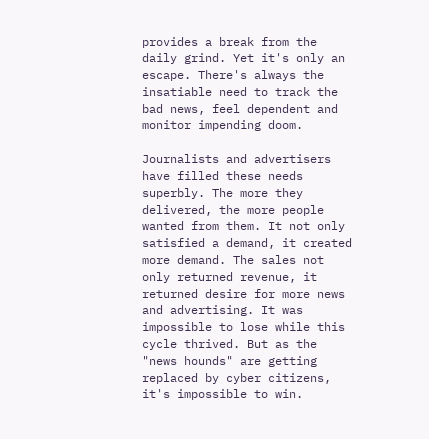provides a break from the daily grind. Yet it's only an escape. There's always the insatiable need to track the bad news, feel dependent and monitor impending doom.

Journalists and advertisers have filled these needs superbly. The more they delivered, the more people wanted from them. It not only satisfied a demand, it created more demand. The sales not only returned revenue, it returned desire for more news and advertising. It was impossible to lose while this cycle thrived. But as the "news hounds" are getting replaced by cyber citizens, it's impossible to win.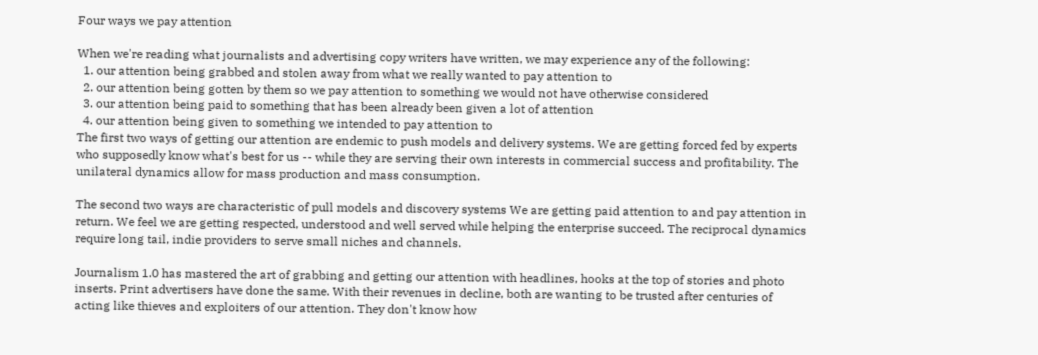Four ways we pay attention

When we're reading what journalists and advertising copy writers have written, we may experience any of the following:
  1. our attention being grabbed and stolen away from what we really wanted to pay attention to
  2. our attention being gotten by them so we pay attention to something we would not have otherwise considered
  3. our attention being paid to something that has been already been given a lot of attention
  4. our attention being given to something we intended to pay attention to
The first two ways of getting our attention are endemic to push models and delivery systems. We are getting forced fed by experts who supposedly know what's best for us -- while they are serving their own interests in commercial success and profitability. The unilateral dynamics allow for mass production and mass consumption.

The second two ways are characteristic of pull models and discovery systems We are getting paid attention to and pay attention in return. We feel we are getting respected, understood and well served while helping the enterprise succeed. The reciprocal dynamics require long tail, indie providers to serve small niches and channels.

Journalism 1.0 has mastered the art of grabbing and getting our attention with headlines, hooks at the top of stories and photo inserts. Print advertisers have done the same. With their revenues in decline, both are wanting to be trusted after centuries of acting like thieves and exploiters of our attention. They don't know how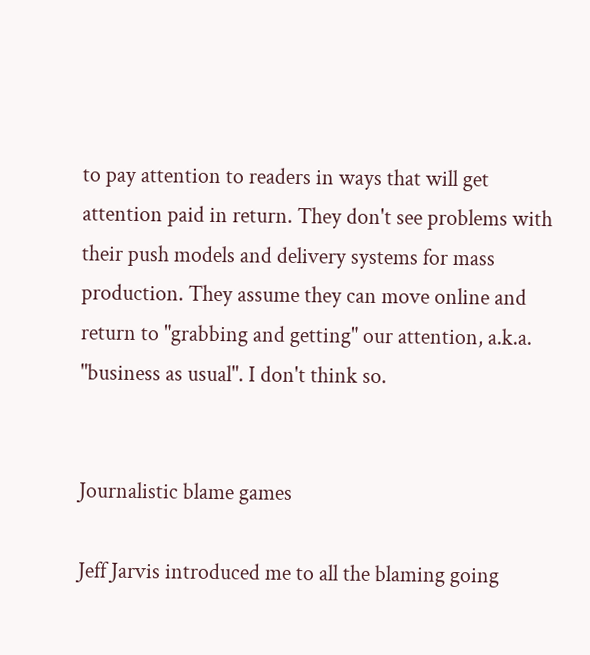to pay attention to readers in ways that will get attention paid in return. They don't see problems with their push models and delivery systems for mass production. They assume they can move online and return to "grabbing and getting" our attention, a.k.a. "business as usual". I don't think so.


Journalistic blame games

Jeff Jarvis introduced me to all the blaming going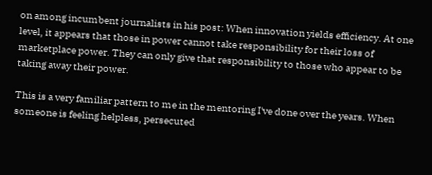on among incumbent journalists in his post: When innovation yields efficiency. At one level, it appears that those in power cannot take responsibility for their loss of marketplace power. They can only give that responsibility to those who appear to be taking away their power.

This is a very familiar pattern to me in the mentoring I've done over the years. When someone is feeling helpless, persecuted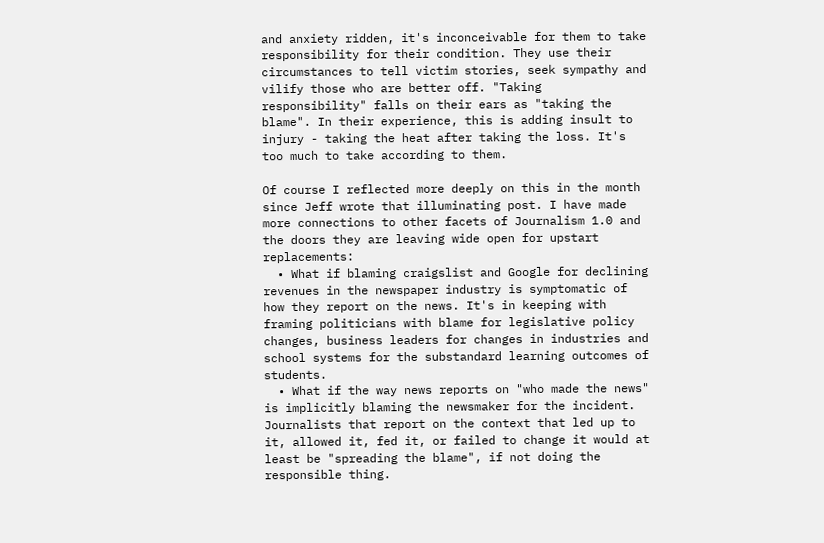and anxiety ridden, it's inconceivable for them to take responsibility for their condition. They use their circumstances to tell victim stories, seek sympathy and vilify those who are better off. "Taking responsibility" falls on their ears as "taking the blame". In their experience, this is adding insult to injury - taking the heat after taking the loss. It's too much to take according to them.

Of course I reflected more deeply on this in the month since Jeff wrote that illuminating post. I have made more connections to other facets of Journalism 1.0 and the doors they are leaving wide open for upstart replacements:
  • What if blaming craigslist and Google for declining revenues in the newspaper industry is symptomatic of how they report on the news. It's in keeping with framing politicians with blame for legislative policy changes, business leaders for changes in industries and school systems for the substandard learning outcomes of students.
  • What if the way news reports on "who made the news" is implicitly blaming the newsmaker for the incident. Journalists that report on the context that led up to it, allowed it, fed it, or failed to change it would at least be "spreading the blame", if not doing the responsible thing.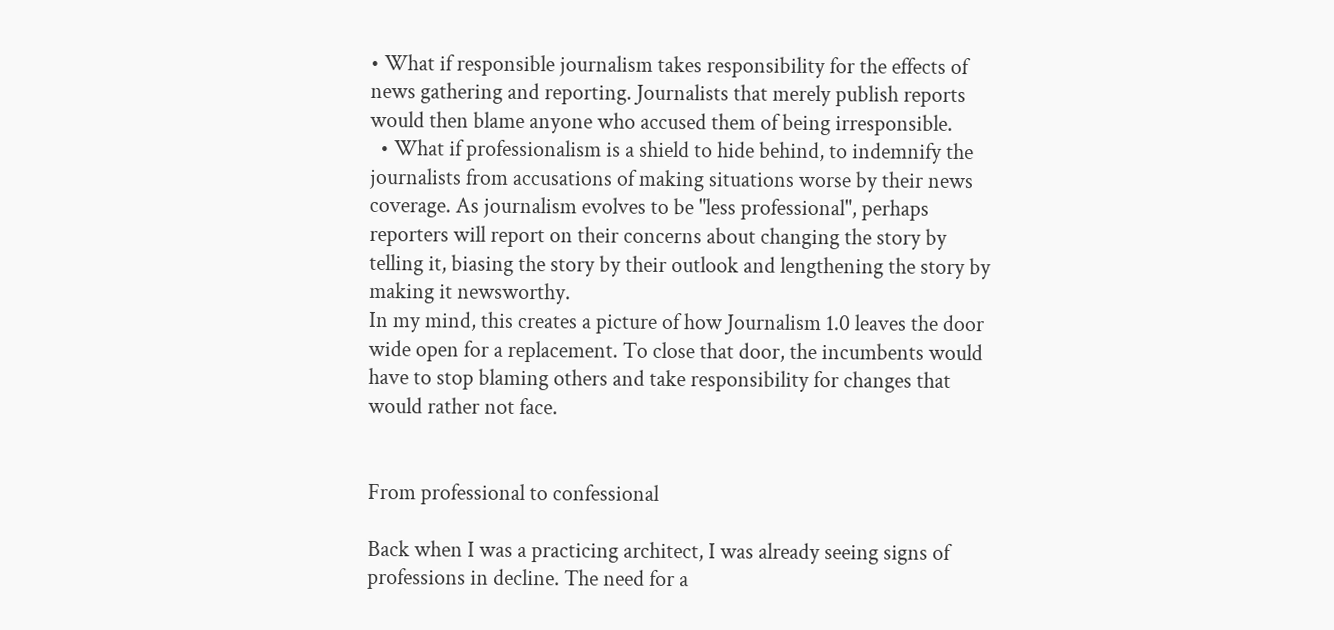• What if responsible journalism takes responsibility for the effects of news gathering and reporting. Journalists that merely publish reports would then blame anyone who accused them of being irresponsible.
  • What if professionalism is a shield to hide behind, to indemnify the journalists from accusations of making situations worse by their news coverage. As journalism evolves to be "less professional", perhaps reporters will report on their concerns about changing the story by telling it, biasing the story by their outlook and lengthening the story by making it newsworthy.
In my mind, this creates a picture of how Journalism 1.0 leaves the door wide open for a replacement. To close that door, the incumbents would have to stop blaming others and take responsibility for changes that would rather not face.


From professional to confessional

Back when I was a practicing architect, I was already seeing signs of professions in decline. The need for a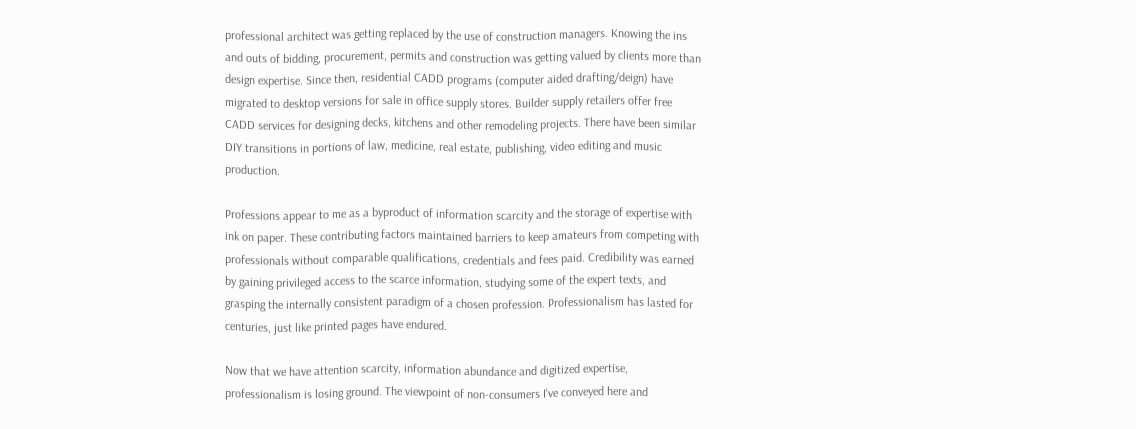professional architect was getting replaced by the use of construction managers. Knowing the ins and outs of bidding, procurement, permits and construction was getting valued by clients more than design expertise. Since then, residential CADD programs (computer aided drafting/deign) have migrated to desktop versions for sale in office supply stores. Builder supply retailers offer free CADD services for designing decks, kitchens and other remodeling projects. There have been similar DIY transitions in portions of law, medicine, real estate, publishing, video editing and music production.

Professions appear to me as a byproduct of information scarcity and the storage of expertise with ink on paper. These contributing factors maintained barriers to keep amateurs from competing with professionals without comparable qualifications, credentials and fees paid. Credibility was earned by gaining privileged access to the scarce information, studying some of the expert texts, and grasping the internally consistent paradigm of a chosen profession. Professionalism has lasted for centuries, just like printed pages have endured.

Now that we have attention scarcity, information abundance and digitized expertise, professionalism is losing ground. The viewpoint of non-consumers I've conveyed here and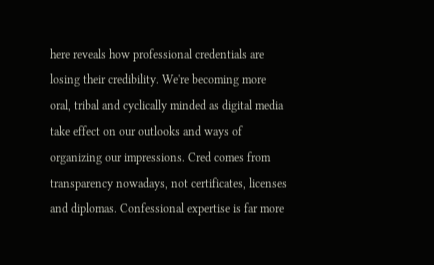here reveals how professional credentials are losing their credibility. We're becoming more oral, tribal and cyclically minded as digital media take effect on our outlooks and ways of organizing our impressions. Cred comes from transparency nowadays, not certificates, licenses and diplomas. Confessional expertise is far more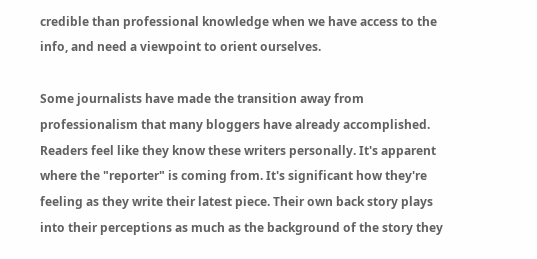credible than professional knowledge when we have access to the info, and need a viewpoint to orient ourselves.

Some journalists have made the transition away from professionalism that many bloggers have already accomplished. Readers feel like they know these writers personally. It's apparent where the "reporter" is coming from. It's significant how they're feeling as they write their latest piece. Their own back story plays into their perceptions as much as the background of the story they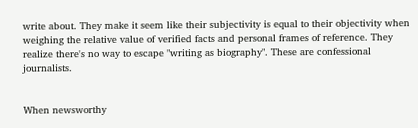write about. They make it seem like their subjectivity is equal to their objectivity when weighing the relative value of verified facts and personal frames of reference. They realize there's no way to escape "writing as biography". These are confessional journalists.


When newsworthy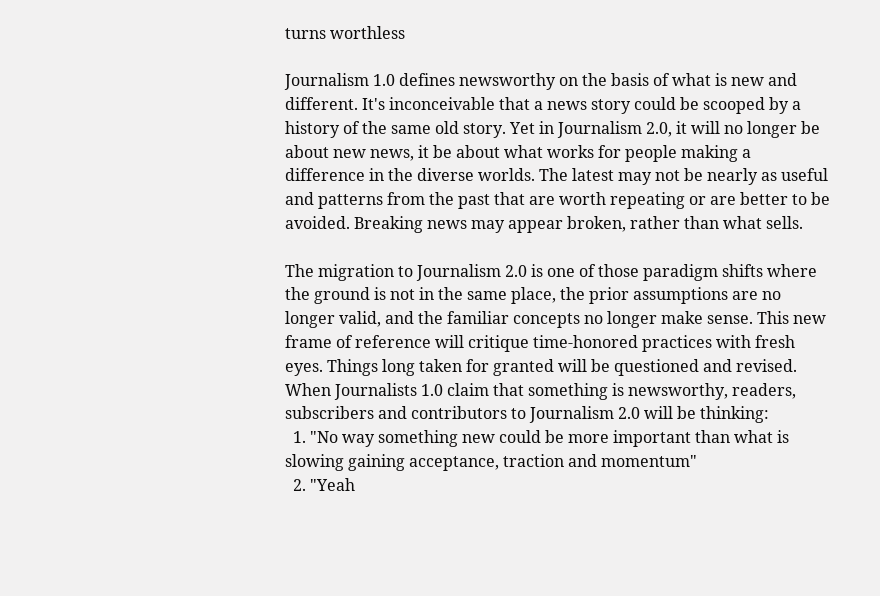turns worthless

Journalism 1.0 defines newsworthy on the basis of what is new and different. It's inconceivable that a news story could be scooped by a history of the same old story. Yet in Journalism 2.0, it will no longer be about new news, it be about what works for people making a difference in the diverse worlds. The latest may not be nearly as useful and patterns from the past that are worth repeating or are better to be avoided. Breaking news may appear broken, rather than what sells.

The migration to Journalism 2.0 is one of those paradigm shifts where the ground is not in the same place, the prior assumptions are no longer valid, and the familiar concepts no longer make sense. This new frame of reference will critique time-honored practices with fresh eyes. Things long taken for granted will be questioned and revised. When Journalists 1.0 claim that something is newsworthy, readers, subscribers and contributors to Journalism 2.0 will be thinking:
  1. "No way something new could be more important than what is slowing gaining acceptance, traction and momentum"
  2. "Yeah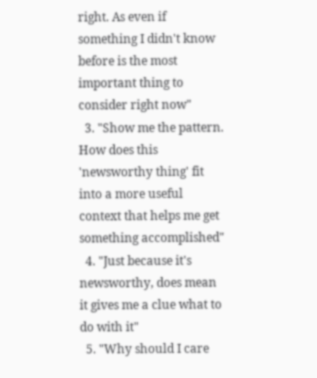right. As even if something I didn't know before is the most important thing to consider right now"
  3. "Show me the pattern. How does this 'newsworthy thing' fit into a more useful context that helps me get something accomplished"
  4. "Just because it's newsworthy, does mean it gives me a clue what to do with it"
  5. "Why should I care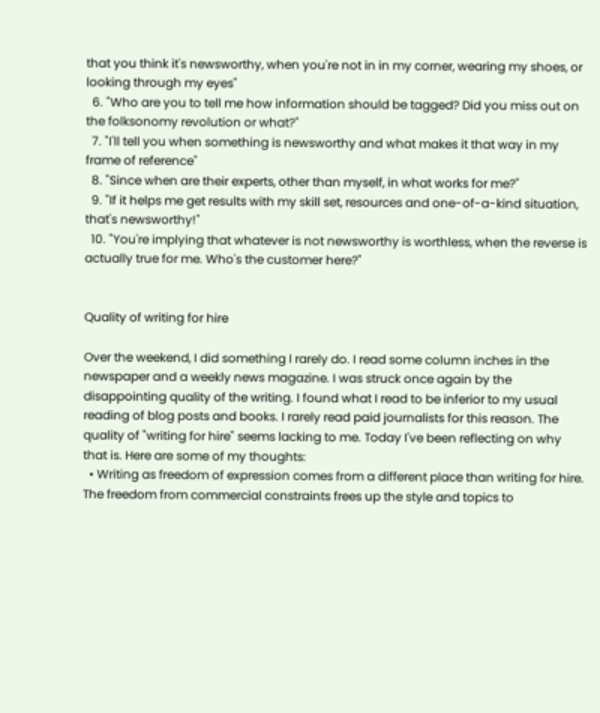that you think it's newsworthy, when you're not in in my corner, wearing my shoes, or looking through my eyes"
  6. "Who are you to tell me how information should be tagged? Did you miss out on the folksonomy revolution or what?"
  7. "I'll tell you when something is newsworthy and what makes it that way in my frame of reference"
  8. "Since when are their experts, other than myself, in what works for me?"
  9. "If it helps me get results with my skill set, resources and one-of-a-kind situation, that's newsworthy!"
  10. "You're implying that whatever is not newsworthy is worthless, when the reverse is actually true for me. Who's the customer here?"


Quality of writing for hire

Over the weekend, I did something I rarely do. I read some column inches in the newspaper and a weekly news magazine. I was struck once again by the disappointing quality of the writing. I found what I read to be inferior to my usual reading of blog posts and books. I rarely read paid journalists for this reason. The quality of "writing for hire" seems lacking to me. Today I've been reflecting on why that is. Here are some of my thoughts:
  • Writing as freedom of expression comes from a different place than writing for hire. The freedom from commercial constraints frees up the style and topics to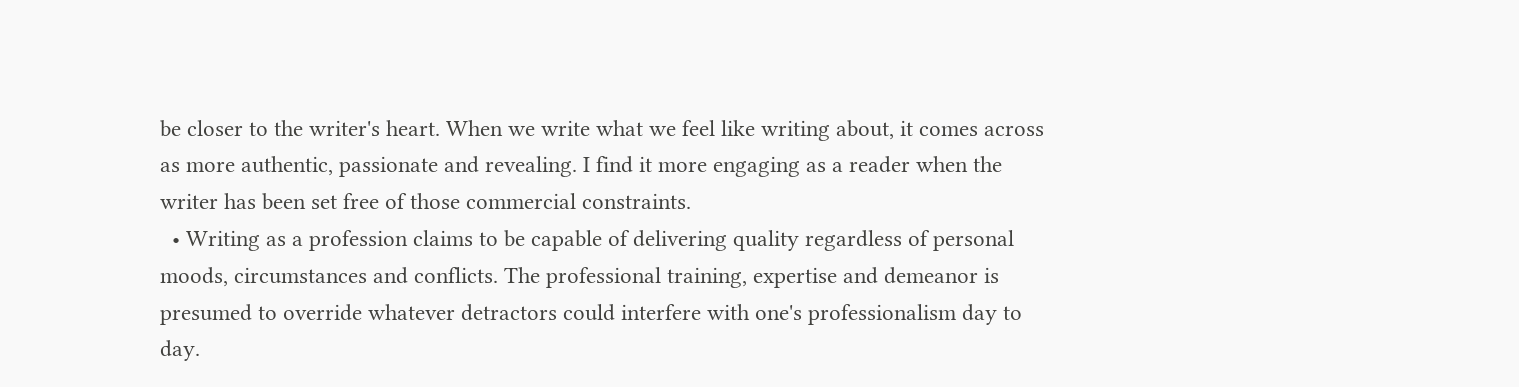be closer to the writer's heart. When we write what we feel like writing about, it comes across as more authentic, passionate and revealing. I find it more engaging as a reader when the writer has been set free of those commercial constraints.
  • Writing as a profession claims to be capable of delivering quality regardless of personal moods, circumstances and conflicts. The professional training, expertise and demeanor is presumed to override whatever detractors could interfere with one's professionalism day to day.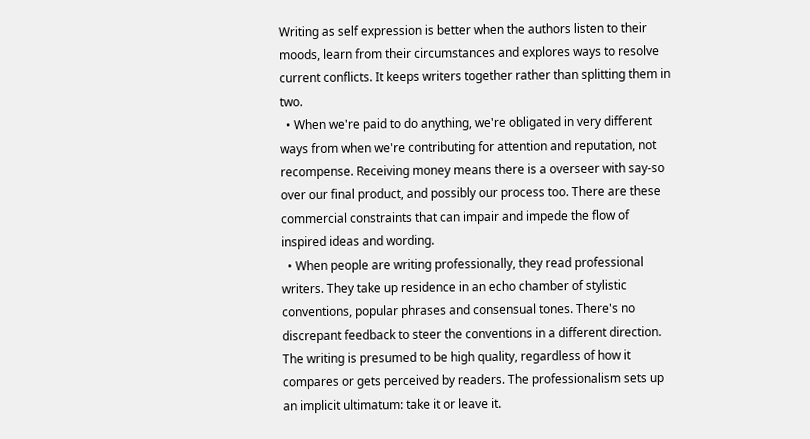Writing as self expression is better when the authors listen to their moods, learn from their circumstances and explores ways to resolve current conflicts. It keeps writers together rather than splitting them in two.
  • When we're paid to do anything, we're obligated in very different ways from when we're contributing for attention and reputation, not recompense. Receiving money means there is a overseer with say-so over our final product, and possibly our process too. There are these commercial constraints that can impair and impede the flow of inspired ideas and wording.
  • When people are writing professionally, they read professional writers. They take up residence in an echo chamber of stylistic conventions, popular phrases and consensual tones. There's no discrepant feedback to steer the conventions in a different direction. The writing is presumed to be high quality, regardless of how it compares or gets perceived by readers. The professionalism sets up an implicit ultimatum: take it or leave it.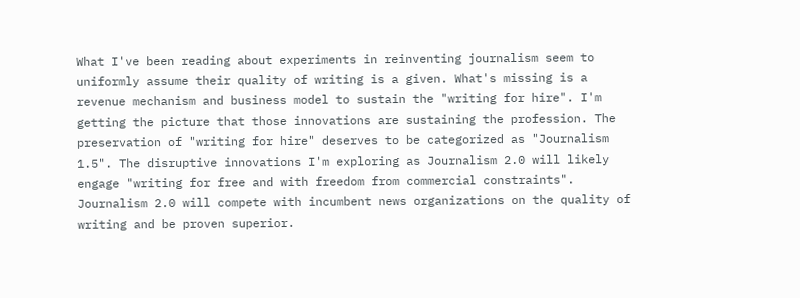What I've been reading about experiments in reinventing journalism seem to uniformly assume their quality of writing is a given. What's missing is a revenue mechanism and business model to sustain the "writing for hire". I'm getting the picture that those innovations are sustaining the profession. The preservation of "writing for hire" deserves to be categorized as "Journalism 1.5". The disruptive innovations I'm exploring as Journalism 2.0 will likely engage "writing for free and with freedom from commercial constraints". Journalism 2.0 will compete with incumbent news organizations on the quality of writing and be proven superior.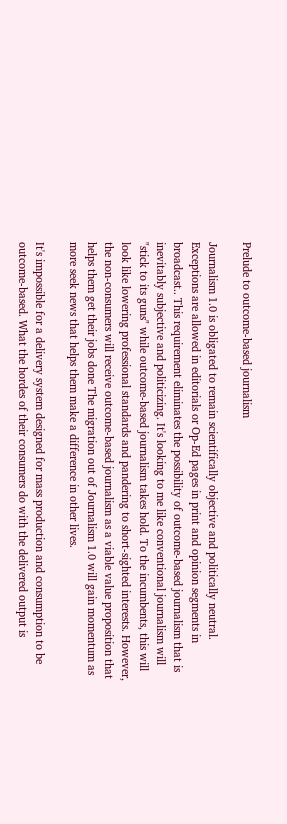Prelude to outcome-based journalism

Journalism 1.0 is obligated to remain scientifically objective and politically neutral. Exceptions are allowed in editorials or Op-Ed pages in print and opinion segments in broadcast.. This requirement eliminates the possibility of outcome-based journalism that is inevitably subjective and politicizing. It's looking to me like conventional journalism will "stick to its guns" while outcome-based journalism takes hold. To the incumbents, this will look like lowering professional standards and pandering to short-sighted interests. However, the non-consumers will receive outcome-based journalism as a viable value proposition that helps them get their jobs done The migration out of Journalism 1.0 will gain momentum as more seek news that helps them make a difference in other lives.

It's impossible for a delivery system designed for mass production and consumption to be outcome-based. What the hordes of their consumers do with the delivered output is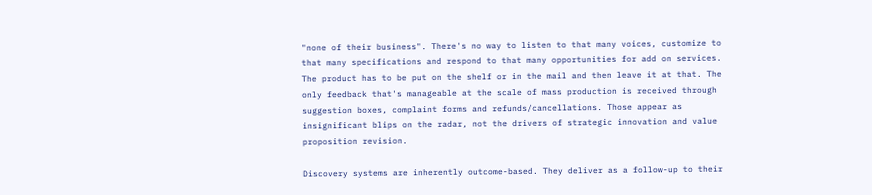"none of their business". There's no way to listen to that many voices, customize to that many specifications and respond to that many opportunities for add on services. The product has to be put on the shelf or in the mail and then leave it at that. The only feedback that's manageable at the scale of mass production is received through suggestion boxes, complaint forms and refunds/cancellations. Those appear as insignificant blips on the radar, not the drivers of strategic innovation and value proposition revision.

Discovery systems are inherently outcome-based. They deliver as a follow-up to their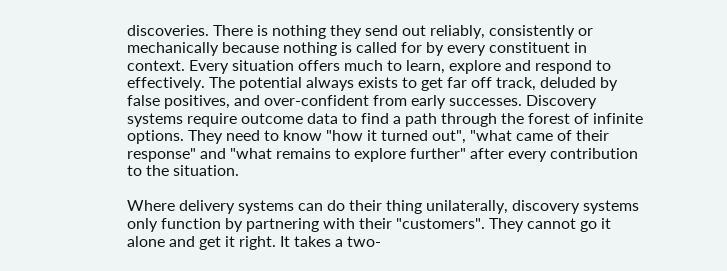discoveries. There is nothing they send out reliably, consistently or mechanically because nothing is called for by every constituent in context. Every situation offers much to learn, explore and respond to effectively. The potential always exists to get far off track, deluded by false positives, and over-confident from early successes. Discovery systems require outcome data to find a path through the forest of infinite options. They need to know "how it turned out", "what came of their response" and "what remains to explore further" after every contribution to the situation.

Where delivery systems can do their thing unilaterally, discovery systems only function by partnering with their "customers". They cannot go it alone and get it right. It takes a two-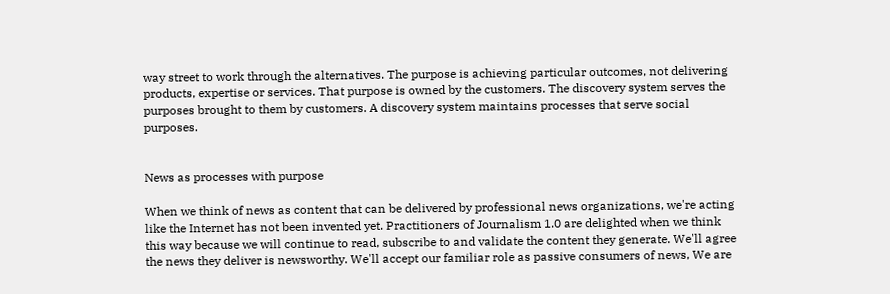way street to work through the alternatives. The purpose is achieving particular outcomes, not delivering products, expertise or services. That purpose is owned by the customers. The discovery system serves the purposes brought to them by customers. A discovery system maintains processes that serve social purposes.


News as processes with purpose

When we think of news as content that can be delivered by professional news organizations, we're acting like the Internet has not been invented yet. Practitioners of Journalism 1.0 are delighted when we think this way because we will continue to read, subscribe to and validate the content they generate. We'll agree the news they deliver is newsworthy. We'll accept our familiar role as passive consumers of news, We are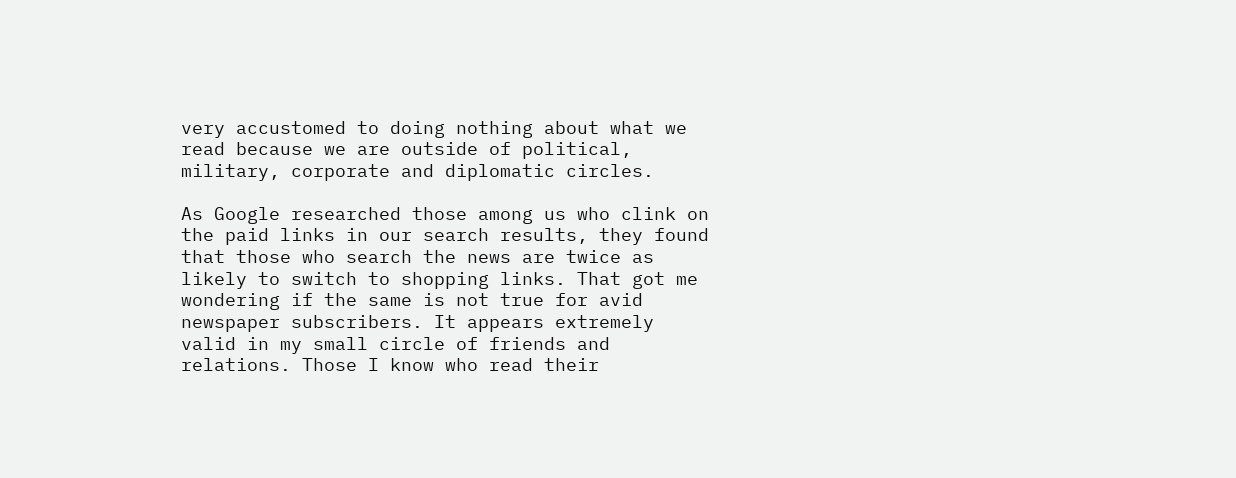very accustomed to doing nothing about what we read because we are outside of political, military, corporate and diplomatic circles.

As Google researched those among us who clink on the paid links in our search results, they found that those who search the news are twice as likely to switch to shopping links. That got me wondering if the same is not true for avid newspaper subscribers. It appears extremely valid in my small circle of friends and relations. Those I know who read their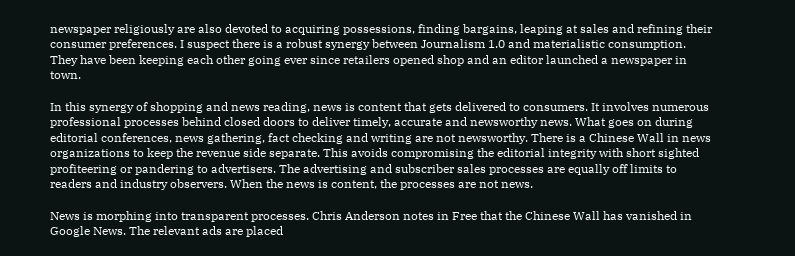newspaper religiously are also devoted to acquiring possessions, finding bargains, leaping at sales and refining their consumer preferences. I suspect there is a robust synergy between Journalism 1.0 and materialistic consumption. They have been keeping each other going ever since retailers opened shop and an editor launched a newspaper in town.

In this synergy of shopping and news reading, news is content that gets delivered to consumers. It involves numerous professional processes behind closed doors to deliver timely, accurate and newsworthy news. What goes on during editorial conferences, news gathering, fact checking and writing are not newsworthy. There is a Chinese Wall in news organizations to keep the revenue side separate. This avoids compromising the editorial integrity with short sighted profiteering or pandering to advertisers. The advertising and subscriber sales processes are equally off limits to readers and industry observers. When the news is content, the processes are not news.

News is morphing into transparent processes. Chris Anderson notes in Free that the Chinese Wall has vanished in Google News. The relevant ads are placed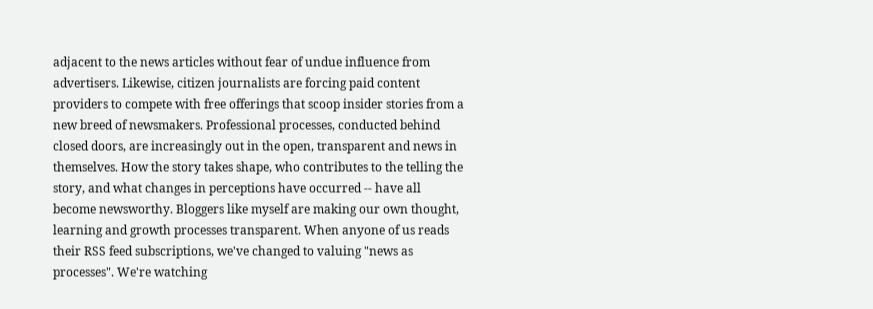adjacent to the news articles without fear of undue influence from advertisers. Likewise, citizen journalists are forcing paid content providers to compete with free offerings that scoop insider stories from a new breed of newsmakers. Professional processes, conducted behind closed doors, are increasingly out in the open, transparent and news in themselves. How the story takes shape, who contributes to the telling the story, and what changes in perceptions have occurred -- have all become newsworthy. Bloggers like myself are making our own thought, learning and growth processes transparent. When anyone of us reads their RSS feed subscriptions, we've changed to valuing "news as processes". We're watching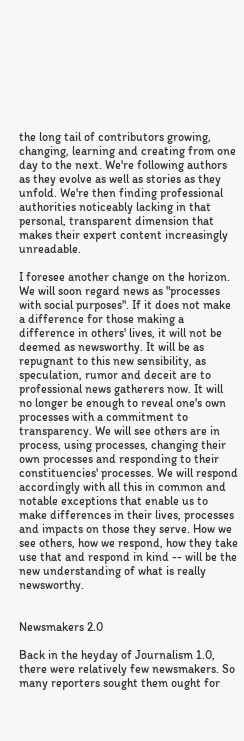the long tail of contributors growing, changing, learning and creating from one day to the next. We're following authors as they evolve as well as stories as they unfold. We're then finding professional authorities noticeably lacking in that personal, transparent dimension that makes their expert content increasingly unreadable.

I foresee another change on the horizon. We will soon regard news as "processes with social purposes". If it does not make a difference for those making a difference in others' lives, it will not be deemed as newsworthy. It will be as repugnant to this new sensibility, as speculation, rumor and deceit are to professional news gatherers now. It will no longer be enough to reveal one's own processes with a commitment to transparency. We will see others are in process, using processes, changing their own processes and responding to their constituencies' processes. We will respond accordingly with all this in common and notable exceptions that enable us to make differences in their lives, processes and impacts on those they serve. How we see others, how we respond, how they take use that and respond in kind -- will be the new understanding of what is really newsworthy.


Newsmakers 2.0

Back in the heyday of Journalism 1.0, there were relatively few newsmakers. So many reporters sought them ought for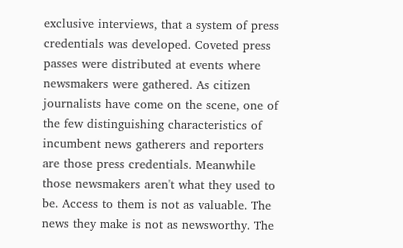exclusive interviews, that a system of press credentials was developed. Coveted press passes were distributed at events where newsmakers were gathered. As citizen journalists have come on the scene, one of the few distinguishing characteristics of incumbent news gatherers and reporters are those press credentials. Meanwhile those newsmakers aren't what they used to be. Access to them is not as valuable. The news they make is not as newsworthy. The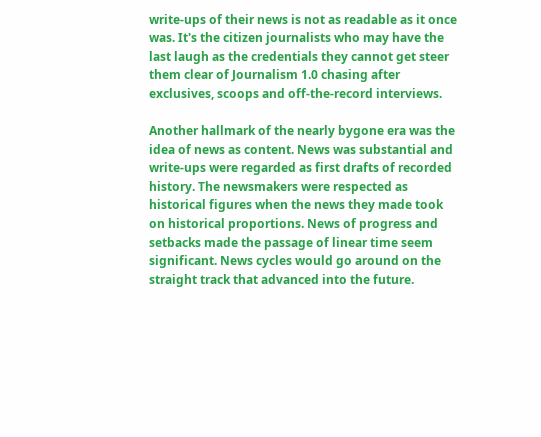write-ups of their news is not as readable as it once was. It's the citizen journalists who may have the last laugh as the credentials they cannot get steer them clear of Journalism 1.0 chasing after exclusives, scoops and off-the-record interviews.

Another hallmark of the nearly bygone era was the idea of news as content. News was substantial and write-ups were regarded as first drafts of recorded history. The newsmakers were respected as historical figures when the news they made took on historical proportions. News of progress and setbacks made the passage of linear time seem significant. News cycles would go around on the straight track that advanced into the future.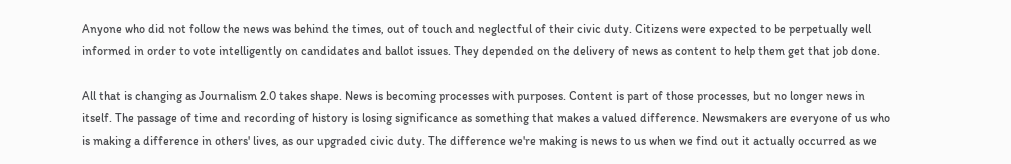Anyone who did not follow the news was behind the times, out of touch and neglectful of their civic duty. Citizens were expected to be perpetually well informed in order to vote intelligently on candidates and ballot issues. They depended on the delivery of news as content to help them get that job done.

All that is changing as Journalism 2.0 takes shape. News is becoming processes with purposes. Content is part of those processes, but no longer news in itself. The passage of time and recording of history is losing significance as something that makes a valued difference. Newsmakers are everyone of us who is making a difference in others' lives, as our upgraded civic duty. The difference we're making is news to us when we find out it actually occurred as we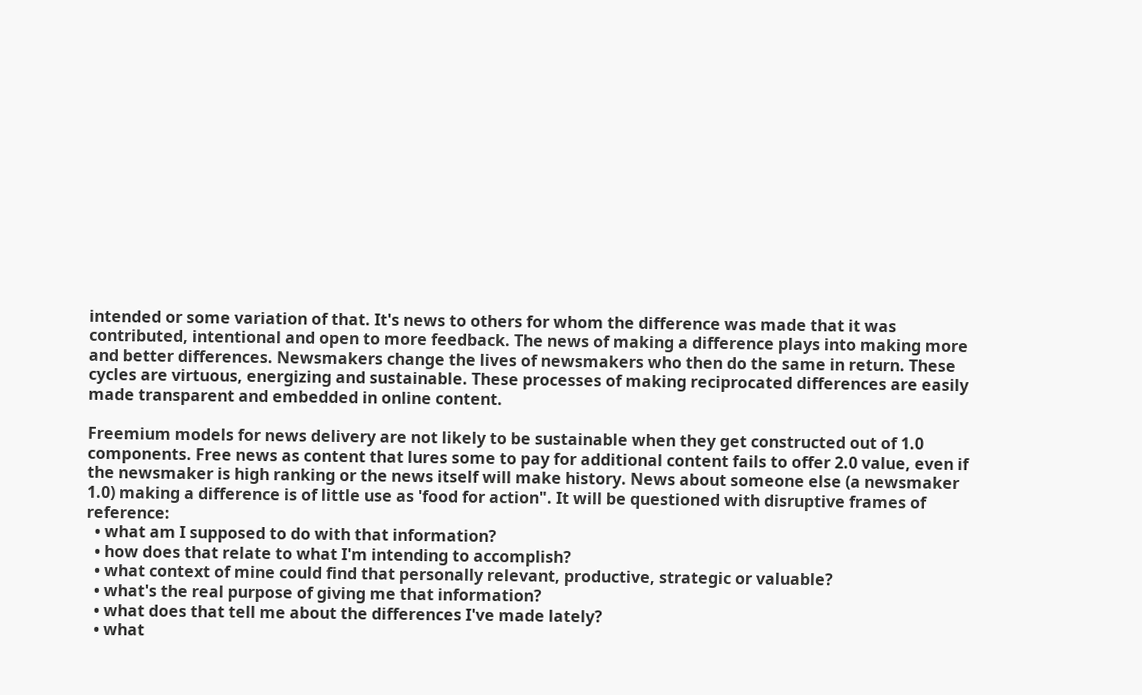intended or some variation of that. It's news to others for whom the difference was made that it was contributed, intentional and open to more feedback. The news of making a difference plays into making more and better differences. Newsmakers change the lives of newsmakers who then do the same in return. These cycles are virtuous, energizing and sustainable. These processes of making reciprocated differences are easily made transparent and embedded in online content.

Freemium models for news delivery are not likely to be sustainable when they get constructed out of 1.0 components. Free news as content that lures some to pay for additional content fails to offer 2.0 value, even if the newsmaker is high ranking or the news itself will make history. News about someone else (a newsmaker 1.0) making a difference is of little use as 'food for action". It will be questioned with disruptive frames of reference:
  • what am I supposed to do with that information?
  • how does that relate to what I'm intending to accomplish?
  • what context of mine could find that personally relevant, productive, strategic or valuable?
  • what's the real purpose of giving me that information?
  • what does that tell me about the differences I've made lately?
  • what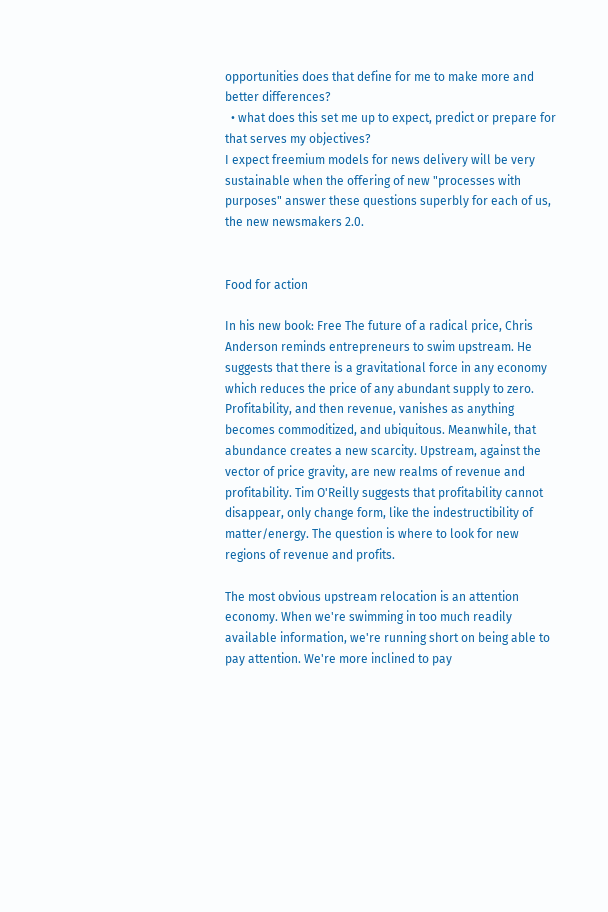opportunities does that define for me to make more and better differences?
  • what does this set me up to expect, predict or prepare for that serves my objectives?
I expect freemium models for news delivery will be very sustainable when the offering of new "processes with purposes" answer these questions superbly for each of us, the new newsmakers 2.0.


Food for action

In his new book: Free The future of a radical price, Chris Anderson reminds entrepreneurs to swim upstream. He suggests that there is a gravitational force in any economy which reduces the price of any abundant supply to zero. Profitability, and then revenue, vanishes as anything becomes commoditized, and ubiquitous. Meanwhile, that abundance creates a new scarcity. Upstream, against the vector of price gravity, are new realms of revenue and profitability. Tim O'Reilly suggests that profitability cannot disappear, only change form, like the indestructibility of matter/energy. The question is where to look for new regions of revenue and profits.

The most obvious upstream relocation is an attention economy. When we're swimming in too much readily available information, we're running short on being able to pay attention. We're more inclined to pay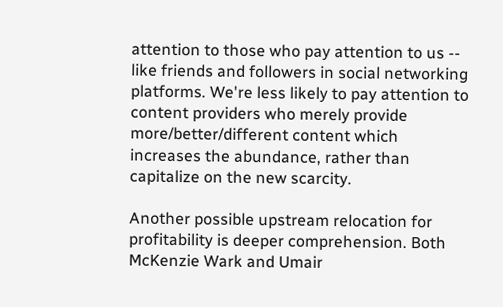attention to those who pay attention to us -- like friends and followers in social networking platforms. We're less likely to pay attention to content providers who merely provide more/better/different content which increases the abundance, rather than capitalize on the new scarcity.

Another possible upstream relocation for profitability is deeper comprehension. Both McKenzie Wark and Umair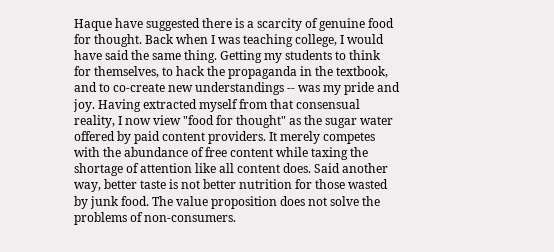Haque have suggested there is a scarcity of genuine food for thought. Back when I was teaching college, I would have said the same thing. Getting my students to think for themselves, to hack the propaganda in the textbook, and to co-create new understandings -- was my pride and joy. Having extracted myself from that consensual reality, I now view "food for thought" as the sugar water offered by paid content providers. It merely competes with the abundance of free content while taxing the shortage of attention like all content does. Said another way, better taste is not better nutrition for those wasted by junk food. The value proposition does not solve the problems of non-consumers.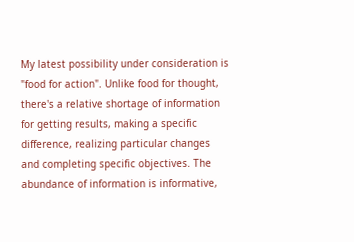My latest possibility under consideration is "food for action". Unlike food for thought, there's a relative shortage of information for getting results, making a specific difference, realizing particular changes and completing specific objectives. The abundance of information is informative,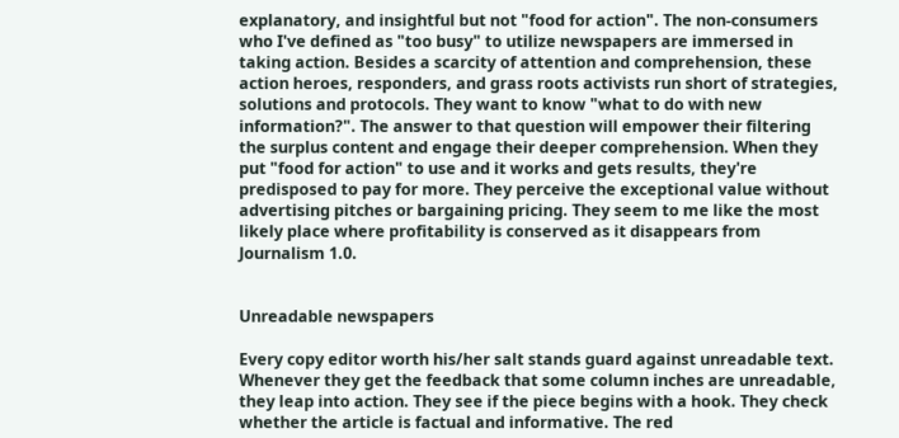explanatory, and insightful but not "food for action". The non-consumers who I've defined as "too busy" to utilize newspapers are immersed in taking action. Besides a scarcity of attention and comprehension, these action heroes, responders, and grass roots activists run short of strategies, solutions and protocols. They want to know "what to do with new information?". The answer to that question will empower their filtering the surplus content and engage their deeper comprehension. When they put "food for action" to use and it works and gets results, they're predisposed to pay for more. They perceive the exceptional value without advertising pitches or bargaining pricing. They seem to me like the most likely place where profitability is conserved as it disappears from Journalism 1.0.


Unreadable newspapers

Every copy editor worth his/her salt stands guard against unreadable text. Whenever they get the feedback that some column inches are unreadable, they leap into action. They see if the piece begins with a hook. They check whether the article is factual and informative. The red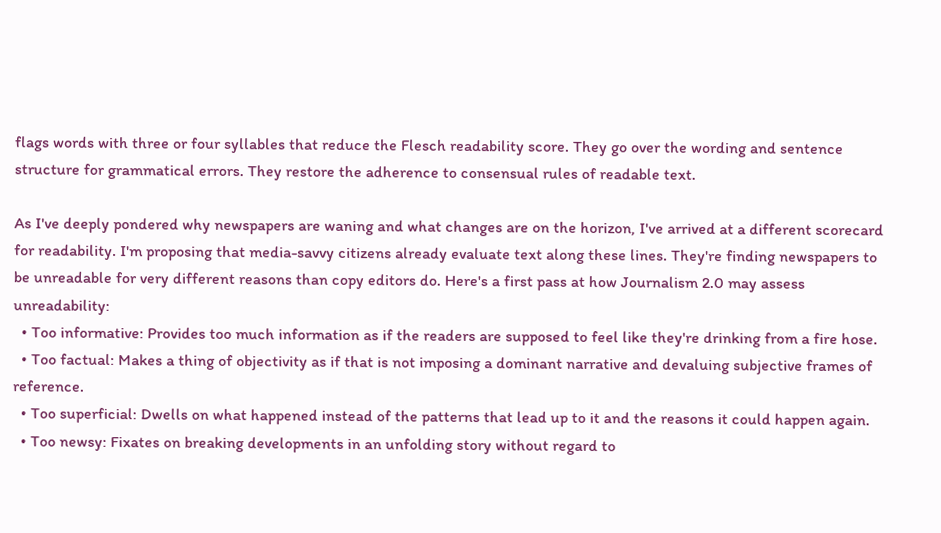flags words with three or four syllables that reduce the Flesch readability score. They go over the wording and sentence structure for grammatical errors. They restore the adherence to consensual rules of readable text.

As I've deeply pondered why newspapers are waning and what changes are on the horizon, I've arrived at a different scorecard for readability. I'm proposing that media-savvy citizens already evaluate text along these lines. They're finding newspapers to be unreadable for very different reasons than copy editors do. Here's a first pass at how Journalism 2.0 may assess unreadability:
  • Too informative: Provides too much information as if the readers are supposed to feel like they're drinking from a fire hose.
  • Too factual: Makes a thing of objectivity as if that is not imposing a dominant narrative and devaluing subjective frames of reference.
  • Too superficial: Dwells on what happened instead of the patterns that lead up to it and the reasons it could happen again.
  • Too newsy: Fixates on breaking developments in an unfolding story without regard to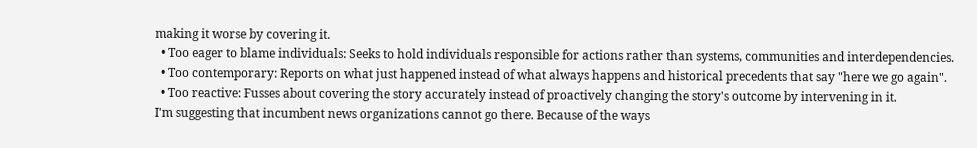making it worse by covering it.
  • Too eager to blame individuals: Seeks to hold individuals responsible for actions rather than systems, communities and interdependencies.
  • Too contemporary: Reports on what just happened instead of what always happens and historical precedents that say "here we go again".
  • Too reactive: Fusses about covering the story accurately instead of proactively changing the story's outcome by intervening in it.
I'm suggesting that incumbent news organizations cannot go there. Because of the ways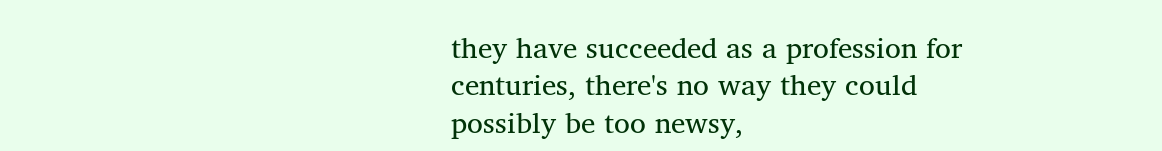they have succeeded as a profession for centuries, there's no way they could possibly be too newsy,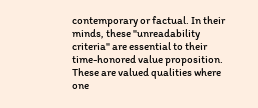contemporary or factual. In their minds, these "unreadability criteria" are essential to their time-honored value proposition. These are valued qualities where one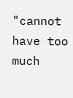"cannot have too much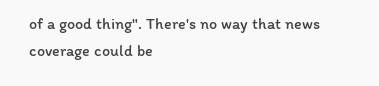of a good thing". There's no way that news coverage could be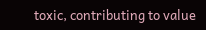toxic, contributing to value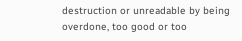destruction or unreadable by being overdone, too good or too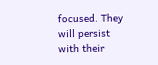focused. They will persist with their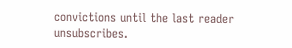convictions until the last reader unsubscribes.